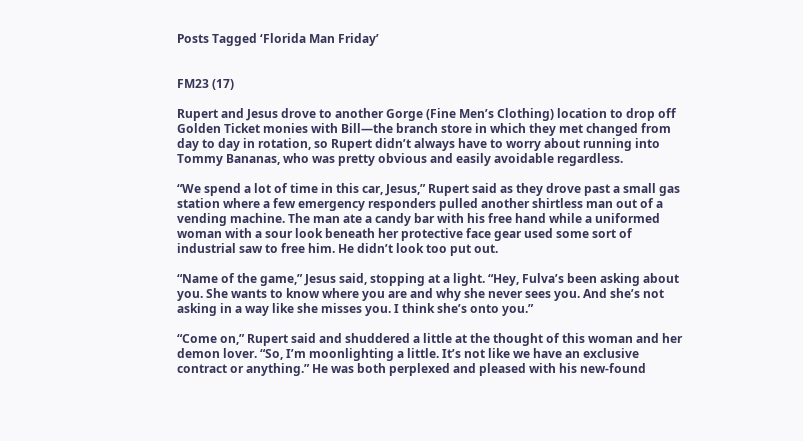Posts Tagged ‘Florida Man Friday’


FM23 (17)

Rupert and Jesus drove to another Gorge (Fine Men’s Clothing) location to drop off Golden Ticket monies with Bill—the branch store in which they met changed from day to day in rotation, so Rupert didn’t always have to worry about running into Tommy Bananas, who was pretty obvious and easily avoidable regardless.

“We spend a lot of time in this car, Jesus,” Rupert said as they drove past a small gas station where a few emergency responders pulled another shirtless man out of a vending machine. The man ate a candy bar with his free hand while a uniformed woman with a sour look beneath her protective face gear used some sort of industrial saw to free him. He didn’t look too put out.

“Name of the game,” Jesus said, stopping at a light. “Hey, Fulva’s been asking about you. She wants to know where you are and why she never sees you. And she’s not asking in a way like she misses you. I think she’s onto you.”

“Come on,” Rupert said and shuddered a little at the thought of this woman and her demon lover. “So, I’m moonlighting a little. It’s not like we have an exclusive contract or anything.” He was both perplexed and pleased with his new-found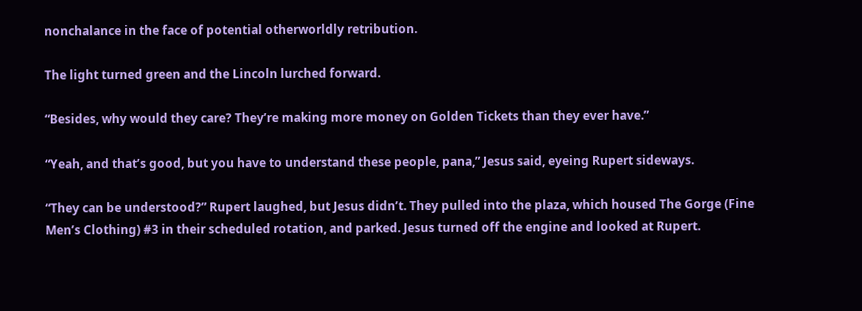nonchalance in the face of potential otherworldly retribution.

The light turned green and the Lincoln lurched forward.

“Besides, why would they care? They’re making more money on Golden Tickets than they ever have.”

“Yeah, and that’s good, but you have to understand these people, pana,” Jesus said, eyeing Rupert sideways.

“They can be understood?” Rupert laughed, but Jesus didn’t. They pulled into the plaza, which housed The Gorge (Fine Men’s Clothing) #3 in their scheduled rotation, and parked. Jesus turned off the engine and looked at Rupert.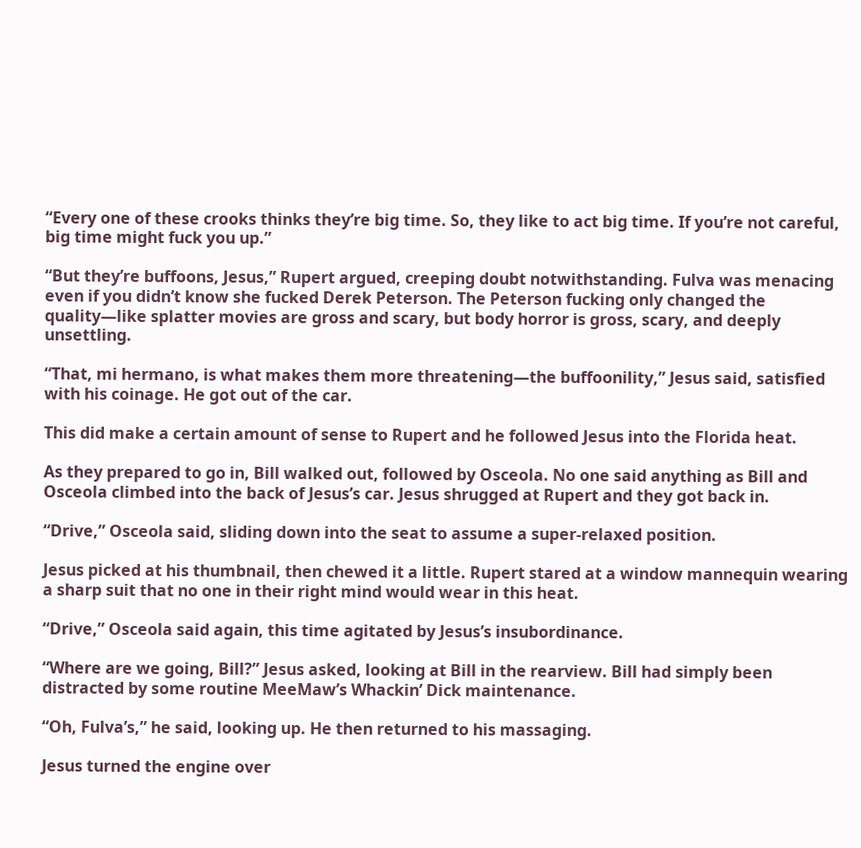“Every one of these crooks thinks they’re big time. So, they like to act big time. If you’re not careful, big time might fuck you up.”

“But they’re buffoons, Jesus,” Rupert argued, creeping doubt notwithstanding. Fulva was menacing even if you didn’t know she fucked Derek Peterson. The Peterson fucking only changed the quality—like splatter movies are gross and scary, but body horror is gross, scary, and deeply unsettling.

“That, mi hermano, is what makes them more threatening—the buffoonility,” Jesus said, satisfied with his coinage. He got out of the car.

This did make a certain amount of sense to Rupert and he followed Jesus into the Florida heat.

As they prepared to go in, Bill walked out, followed by Osceola. No one said anything as Bill and Osceola climbed into the back of Jesus’s car. Jesus shrugged at Rupert and they got back in.

“Drive,” Osceola said, sliding down into the seat to assume a super-relaxed position.

Jesus picked at his thumbnail, then chewed it a little. Rupert stared at a window mannequin wearing a sharp suit that no one in their right mind would wear in this heat.

“Drive,” Osceola said again, this time agitated by Jesus’s insubordinance.

“Where are we going, Bill?” Jesus asked, looking at Bill in the rearview. Bill had simply been distracted by some routine MeeMaw’s Whackin’ Dick maintenance.

“Oh, Fulva’s,” he said, looking up. He then returned to his massaging.

Jesus turned the engine over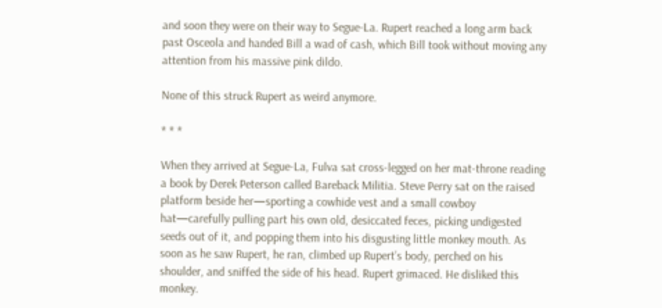and soon they were on their way to Segue-La. Rupert reached a long arm back past Osceola and handed Bill a wad of cash, which Bill took without moving any attention from his massive pink dildo.

None of this struck Rupert as weird anymore.

* * *

When they arrived at Segue-La, Fulva sat cross-legged on her mat-throne reading a book by Derek Peterson called Bareback Militia. Steve Perry sat on the raised platform beside her—sporting a cowhide vest and a small cowboy hat—carefully pulling part his own old, desiccated feces, picking undigested seeds out of it, and popping them into his disgusting little monkey mouth. As soon as he saw Rupert, he ran, climbed up Rupert’s body, perched on his shoulder, and sniffed the side of his head. Rupert grimaced. He disliked this monkey.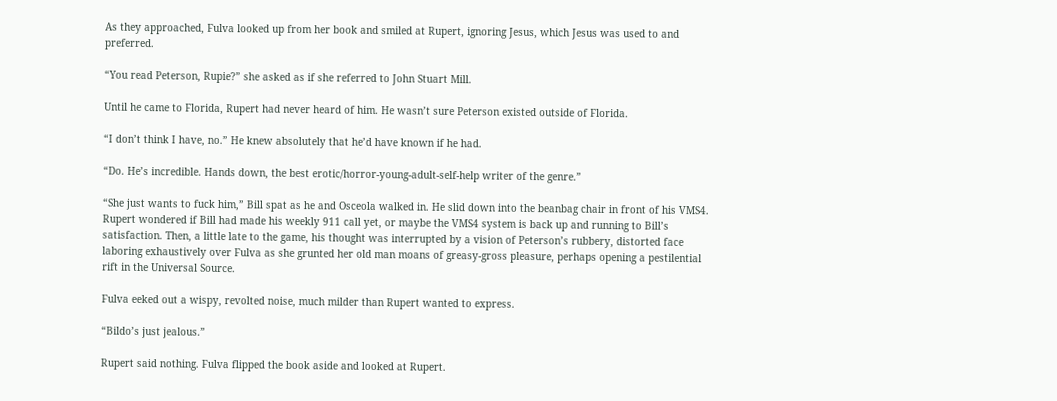As they approached, Fulva looked up from her book and smiled at Rupert, ignoring Jesus, which Jesus was used to and preferred.

“You read Peterson, Rupie?” she asked as if she referred to John Stuart Mill.

Until he came to Florida, Rupert had never heard of him. He wasn’t sure Peterson existed outside of Florida.

“I don’t think I have, no.” He knew absolutely that he’d have known if he had.

“Do. He’s incredible. Hands down, the best erotic/horror-young-adult-self-help writer of the genre.”

“She just wants to fuck him,” Bill spat as he and Osceola walked in. He slid down into the beanbag chair in front of his VMS4. Rupert wondered if Bill had made his weekly 911 call yet, or maybe the VMS4 system is back up and running to Bill’s satisfaction. Then, a little late to the game, his thought was interrupted by a vision of Peterson’s rubbery, distorted face laboring exhaustively over Fulva as she grunted her old man moans of greasy-gross pleasure, perhaps opening a pestilential rift in the Universal Source.

Fulva eeked out a wispy, revolted noise, much milder than Rupert wanted to express.

“Bildo’s just jealous.”

Rupert said nothing. Fulva flipped the book aside and looked at Rupert.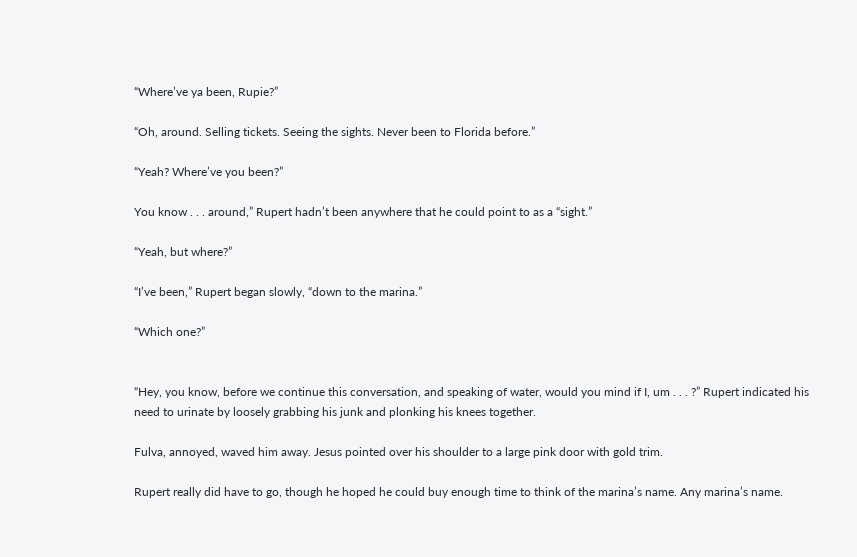“Where’ve ya been, Rupie?”

“Oh, around. Selling tickets. Seeing the sights. Never been to Florida before.”

“Yeah? Where’ve you been?”

You know . . . around,” Rupert hadn’t been anywhere that he could point to as a “sight.”

“Yeah, but where?”

“I’ve been,” Rupert began slowly, “down to the marina.”

“Which one?”


“Hey, you know, before we continue this conversation, and speaking of water, would you mind if I, um . . . ?” Rupert indicated his need to urinate by loosely grabbing his junk and plonking his knees together.

Fulva, annoyed, waved him away. Jesus pointed over his shoulder to a large pink door with gold trim.

Rupert really did have to go, though he hoped he could buy enough time to think of the marina’s name. Any marina’s name.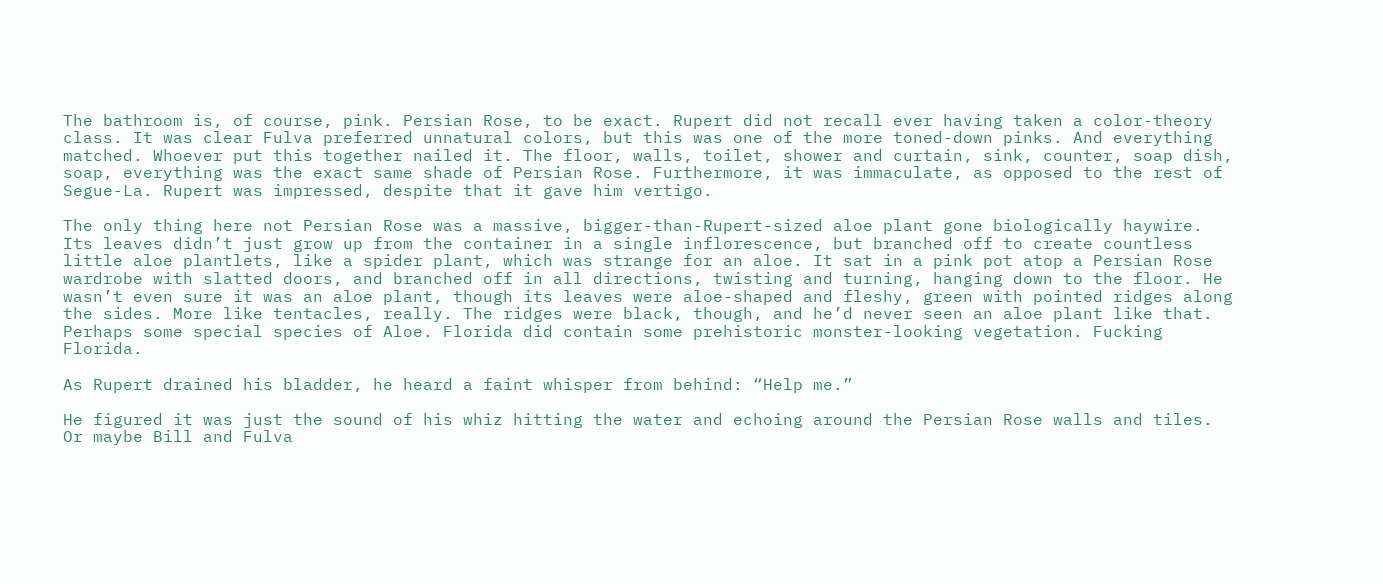The bathroom is, of course, pink. Persian Rose, to be exact. Rupert did not recall ever having taken a color-theory class. It was clear Fulva preferred unnatural colors, but this was one of the more toned-down pinks. And everything matched. Whoever put this together nailed it. The floor, walls, toilet, shower and curtain, sink, counter, soap dish, soap, everything was the exact same shade of Persian Rose. Furthermore, it was immaculate, as opposed to the rest of Segue-La. Rupert was impressed, despite that it gave him vertigo.

The only thing here not Persian Rose was a massive, bigger-than-Rupert-sized aloe plant gone biologically haywire. Its leaves didn’t just grow up from the container in a single inflorescence, but branched off to create countless little aloe plantlets, like a spider plant, which was strange for an aloe. It sat in a pink pot atop a Persian Rose wardrobe with slatted doors, and branched off in all directions, twisting and turning, hanging down to the floor. He wasn’t even sure it was an aloe plant, though its leaves were aloe-shaped and fleshy, green with pointed ridges along the sides. More like tentacles, really. The ridges were black, though, and he’d never seen an aloe plant like that. Perhaps some special species of Aloe. Florida did contain some prehistoric monster-looking vegetation. Fucking Florida.

As Rupert drained his bladder, he heard a faint whisper from behind: “Help me.”

He figured it was just the sound of his whiz hitting the water and echoing around the Persian Rose walls and tiles. Or maybe Bill and Fulva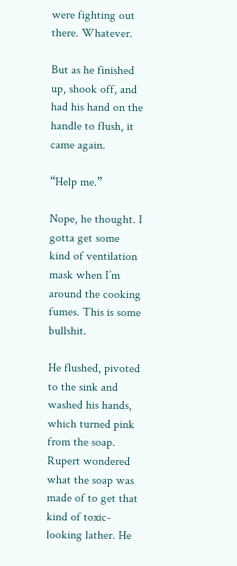were fighting out there. Whatever.

But as he finished up, shook off, and had his hand on the handle to flush, it came again.

“Help me.”

Nope, he thought. I gotta get some kind of ventilation mask when I’m around the cooking fumes. This is some bullshit.

He flushed, pivoted to the sink and washed his hands, which turned pink from the soap. Rupert wondered what the soap was made of to get that kind of toxic-looking lather. He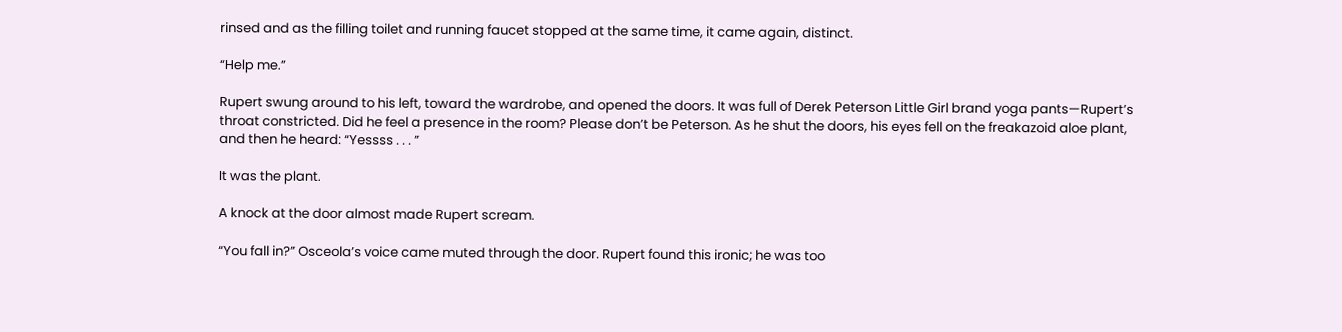rinsed and as the filling toilet and running faucet stopped at the same time, it came again, distinct.

“Help me.”

Rupert swung around to his left, toward the wardrobe, and opened the doors. It was full of Derek Peterson Little Girl brand yoga pants—Rupert’s throat constricted. Did he feel a presence in the room? Please don’t be Peterson. As he shut the doors, his eyes fell on the freakazoid aloe plant, and then he heard: “Yessss . . . ”

It was the plant.

A knock at the door almost made Rupert scream.

“You fall in?” Osceola’s voice came muted through the door. Rupert found this ironic; he was too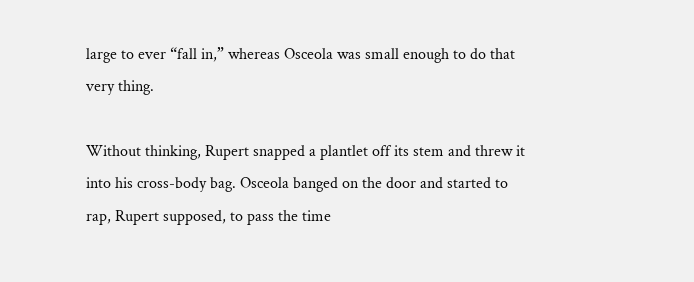large to ever “fall in,” whereas Osceola was small enough to do that very thing.

Without thinking, Rupert snapped a plantlet off its stem and threw it into his cross-body bag. Osceola banged on the door and started to rap, Rupert supposed, to pass the time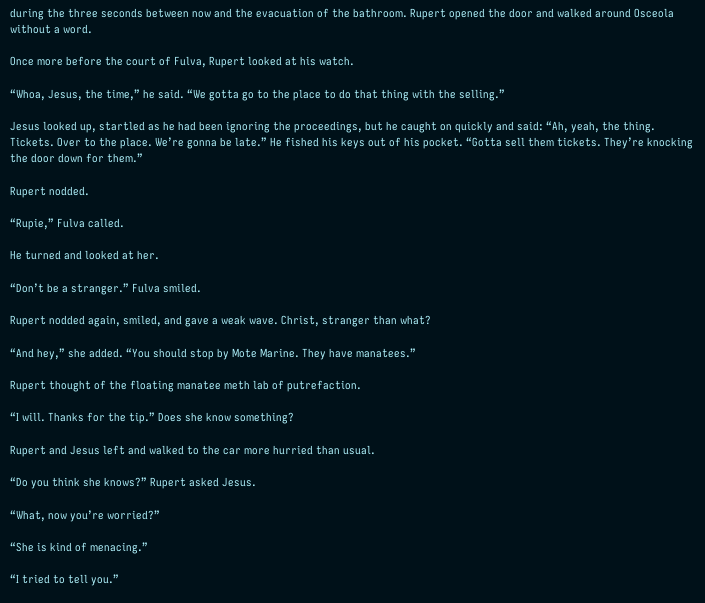during the three seconds between now and the evacuation of the bathroom. Rupert opened the door and walked around Osceola without a word.

Once more before the court of Fulva, Rupert looked at his watch.

“Whoa, Jesus, the time,” he said. “We gotta go to the place to do that thing with the selling.”

Jesus looked up, startled as he had been ignoring the proceedings, but he caught on quickly and said: “Ah, yeah, the thing. Tickets. Over to the place. We’re gonna be late.” He fished his keys out of his pocket. “Gotta sell them tickets. They’re knocking the door down for them.”

Rupert nodded.

“Rupie,” Fulva called.

He turned and looked at her.

“Don’t be a stranger.” Fulva smiled.

Rupert nodded again, smiled, and gave a weak wave. Christ, stranger than what?

“And hey,” she added. “You should stop by Mote Marine. They have manatees.”

Rupert thought of the floating manatee meth lab of putrefaction.

“I will. Thanks for the tip.” Does she know something?

Rupert and Jesus left and walked to the car more hurried than usual.

“Do you think she knows?” Rupert asked Jesus.

“What, now you’re worried?”

“She is kind of menacing.”

“I tried to tell you.”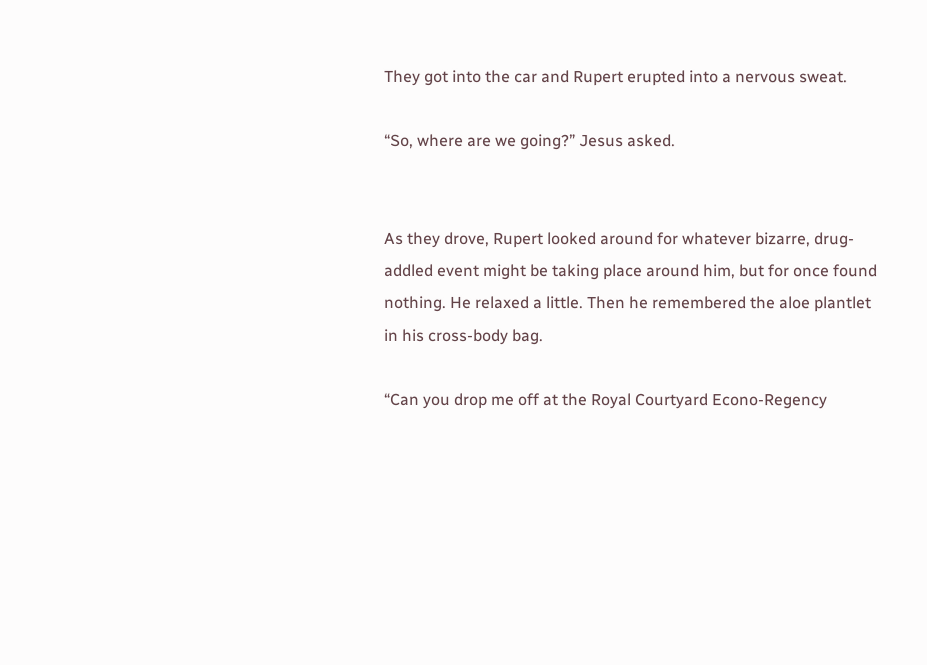They got into the car and Rupert erupted into a nervous sweat.

“So, where are we going?” Jesus asked.


As they drove, Rupert looked around for whatever bizarre, drug-addled event might be taking place around him, but for once found nothing. He relaxed a little. Then he remembered the aloe plantlet in his cross-body bag.

“Can you drop me off at the Royal Courtyard Econo-Regency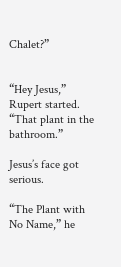Chalet?”


“Hey Jesus,” Rupert started. “That plant in the bathroom.”

Jesus’s face got serious.

“The Plant with No Name,” he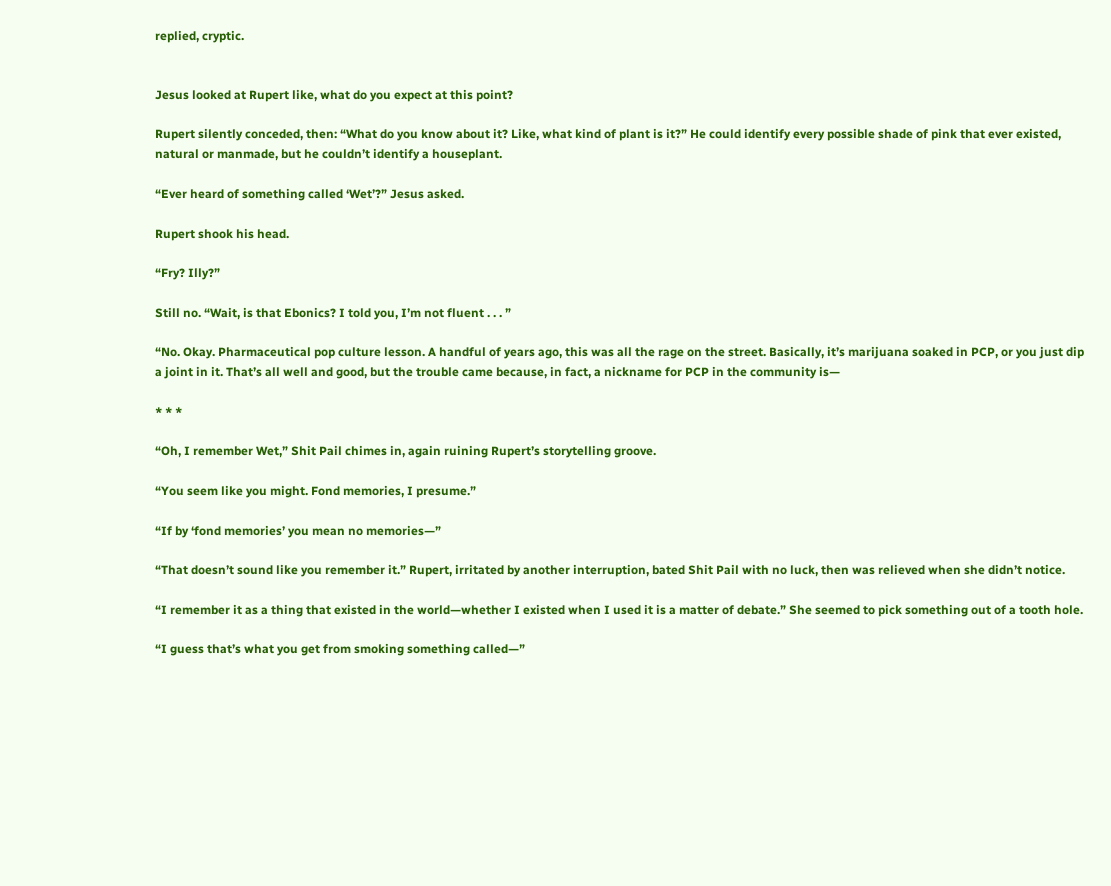replied, cryptic.


Jesus looked at Rupert like, what do you expect at this point?

Rupert silently conceded, then: “What do you know about it? Like, what kind of plant is it?” He could identify every possible shade of pink that ever existed, natural or manmade, but he couldn’t identify a houseplant.

“Ever heard of something called ‘Wet’?” Jesus asked.

Rupert shook his head.

“Fry? Illy?”

Still no. “Wait, is that Ebonics? I told you, I’m not fluent . . . ”

“No. Okay. Pharmaceutical pop culture lesson. A handful of years ago, this was all the rage on the street. Basically, it’s marijuana soaked in PCP, or you just dip a joint in it. That’s all well and good, but the trouble came because, in fact, a nickname for PCP in the community is—

* * *

“Oh, I remember Wet,” Shit Pail chimes in, again ruining Rupert’s storytelling groove.

“You seem like you might. Fond memories, I presume.”

“If by ‘fond memories’ you mean no memories—”

“That doesn’t sound like you remember it.” Rupert, irritated by another interruption, bated Shit Pail with no luck, then was relieved when she didn’t notice.

“I remember it as a thing that existed in the world—whether I existed when I used it is a matter of debate.” She seemed to pick something out of a tooth hole.

“I guess that’s what you get from smoking something called—”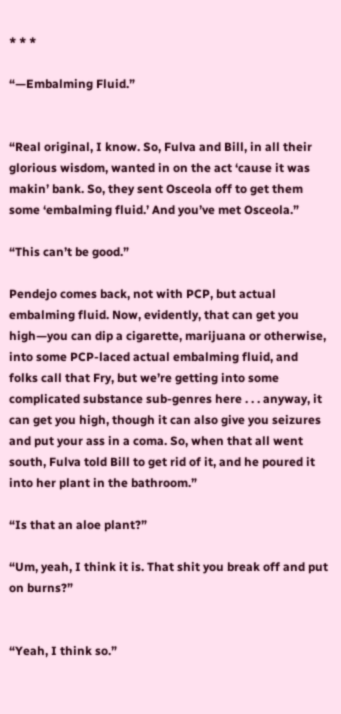* * *

“—Embalming Fluid.”


“Real original, I know. So, Fulva and Bill, in all their glorious wisdom, wanted in on the act ‘cause it was makin’ bank. So, they sent Osceola off to get them some ‘embalming fluid.’ And you’ve met Osceola.”

“This can’t be good.”

Pendejo comes back, not with PCP, but actual embalming fluid. Now, evidently, that can get you high—you can dip a cigarette, marijuana or otherwise, into some PCP-laced actual embalming fluid, and folks call that Fry, but we’re getting into some complicated substance sub-genres here . . . anyway, it can get you high, though it can also give you seizures and put your ass in a coma. So, when that all went south, Fulva told Bill to get rid of it, and he poured it into her plant in the bathroom.”

“Is that an aloe plant?”

“Um, yeah, I think it is. That shit you break off and put on burns?”


“Yeah, I think so.”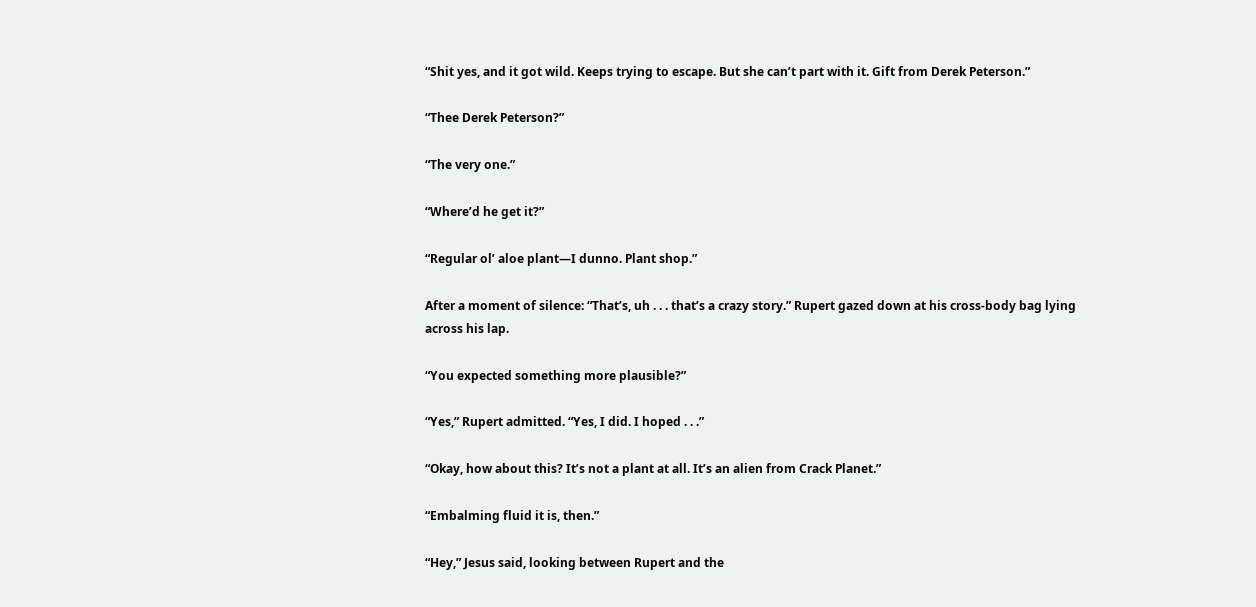“Shit yes, and it got wild. Keeps trying to escape. But she can’t part with it. Gift from Derek Peterson.”

“Thee Derek Peterson?”

“The very one.”

“Where’d he get it?”

“Regular ol’ aloe plant—I dunno. Plant shop.”

After a moment of silence: “That’s, uh . . . that’s a crazy story.” Rupert gazed down at his cross-body bag lying across his lap.

“You expected something more plausible?”

“Yes,” Rupert admitted. “Yes, I did. I hoped . . .”

“Okay, how about this? It’s not a plant at all. It’s an alien from Crack Planet.”

“Embalming fluid it is, then.”

“Hey,” Jesus said, looking between Rupert and the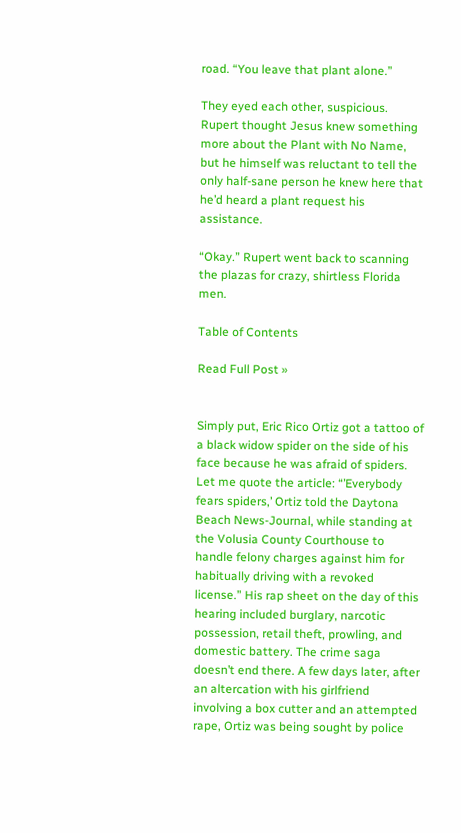road. “You leave that plant alone.”

They eyed each other, suspicious. Rupert thought Jesus knew something more about the Plant with No Name, but he himself was reluctant to tell the only half-sane person he knew here that he’d heard a plant request his assistance.

“Okay.” Rupert went back to scanning the plazas for crazy, shirtless Florida men.

Table of Contents

Read Full Post »


Simply put, Eric Rico Ortiz got a tattoo of a black widow spider on the side of his face because he was afraid of spiders. Let me quote the article: “’Everybody fears spiders,’ Ortiz told the Daytona Beach News-Journal, while standing at the Volusia County Courthouse to handle felony charges against him for habitually driving with a revoked license.” His rap sheet on the day of this hearing included burglary, narcotic possession, retail theft, prowling, and domestic battery. The crime saga doesn’t end there. A few days later, after an altercation with his girlfriend involving a box cutter and an attempted rape, Ortiz was being sought by police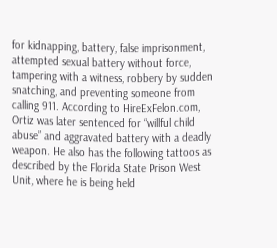for kidnapping, battery, false imprisonment, attempted sexual battery without force, tampering with a witness, robbery by sudden snatching, and preventing someone from calling 911. According to HireExFelon.com, Ortiz was later sentenced for “willful child abuse” and aggravated battery with a deadly weapon. He also has the following tattoos as described by the Florida State Prison West Unit, where he is being held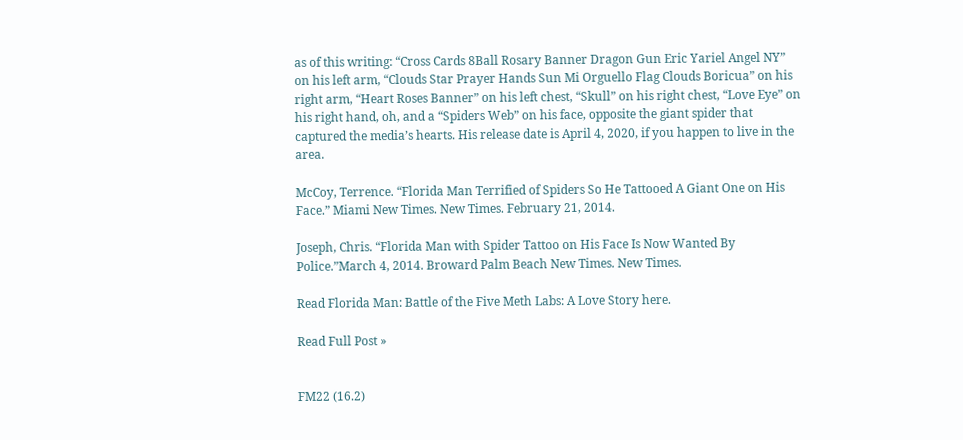as of this writing: “Cross Cards 8Ball Rosary Banner Dragon Gun Eric Yariel Angel NY” on his left arm, “Clouds Star Prayer Hands Sun Mi Orguello Flag Clouds Boricua” on his right arm, “Heart Roses Banner” on his left chest, “Skull” on his right chest, “Love Eye” on his right hand, oh, and a “Spiders Web” on his face, opposite the giant spider that captured the media’s hearts. His release date is April 4, 2020, if you happen to live in the area.

McCoy, Terrence. “Florida Man Terrified of Spiders So He Tattooed A Giant One on His Face.” Miami New Times. New Times. February 21, 2014.

Joseph, Chris. “Florida Man with Spider Tattoo on His Face Is Now Wanted By Police.”March 4, 2014. Broward Palm Beach New Times. New Times.

Read Florida Man: Battle of the Five Meth Labs: A Love Story here.

Read Full Post »


FM22 (16.2)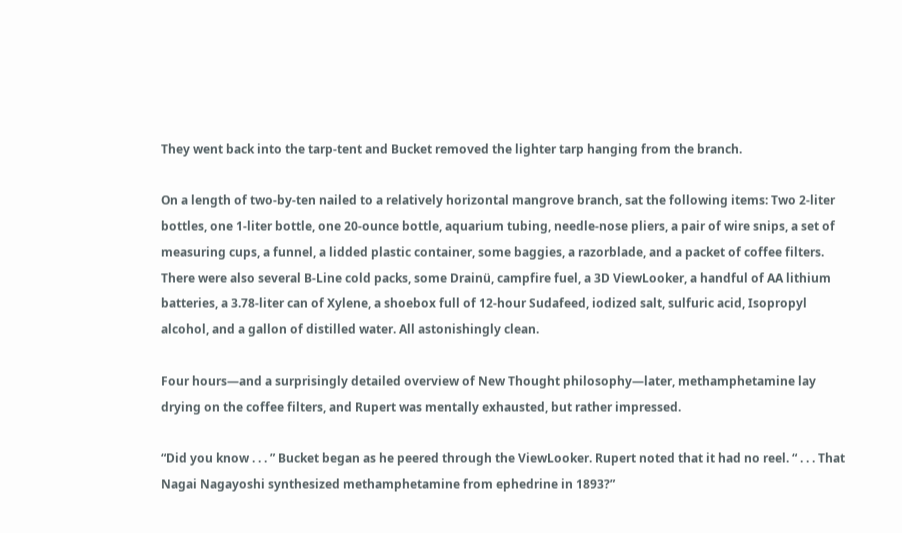They went back into the tarp-tent and Bucket removed the lighter tarp hanging from the branch.

On a length of two-by-ten nailed to a relatively horizontal mangrove branch, sat the following items: Two 2-liter bottles, one 1-liter bottle, one 20-ounce bottle, aquarium tubing, needle-nose pliers, a pair of wire snips, a set of measuring cups, a funnel, a lidded plastic container, some baggies, a razorblade, and a packet of coffee filters. There were also several B-Line cold packs, some Drainü, campfire fuel, a 3D ViewLooker, a handful of AA lithium batteries, a 3.78-liter can of Xylene, a shoebox full of 12-hour Sudafeed, iodized salt, sulfuric acid, Isopropyl alcohol, and a gallon of distilled water. All astonishingly clean.

Four hours—and a surprisingly detailed overview of New Thought philosophy—later, methamphetamine lay drying on the coffee filters, and Rupert was mentally exhausted, but rather impressed.

“Did you know . . . ” Bucket began as he peered through the ViewLooker. Rupert noted that it had no reel. “ . . . That Nagai Nagayoshi synthesized methamphetamine from ephedrine in 1893?”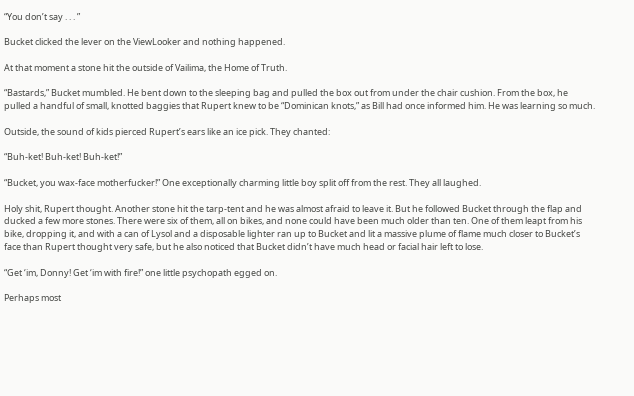“You don’t say . . . ”

Bucket clicked the lever on the ViewLooker and nothing happened.

At that moment a stone hit the outside of Vailima, the Home of Truth.

“Bastards,” Bucket mumbled. He bent down to the sleeping bag and pulled the box out from under the chair cushion. From the box, he pulled a handful of small, knotted baggies that Rupert knew to be “Dominican knots,” as Bill had once informed him. He was learning so much.

Outside, the sound of kids pierced Rupert’s ears like an ice pick. They chanted:

“Buh-ket! Buh-ket! Buh-ket!”

“Bucket, you wax-face motherfucker!” One exceptionally charming little boy split off from the rest. They all laughed.

Holy shit, Rupert thought. Another stone hit the tarp-tent and he was almost afraid to leave it. But he followed Bucket through the flap and ducked a few more stones. There were six of them, all on bikes, and none could have been much older than ten. One of them leapt from his bike, dropping it, and with a can of Lysol and a disposable lighter ran up to Bucket and lit a massive plume of flame much closer to Bucket’s face than Rupert thought very safe, but he also noticed that Bucket didn’t have much head or facial hair left to lose.

“Get ‘im, Donny! Get ‘im with fire!” one little psychopath egged on.

Perhaps most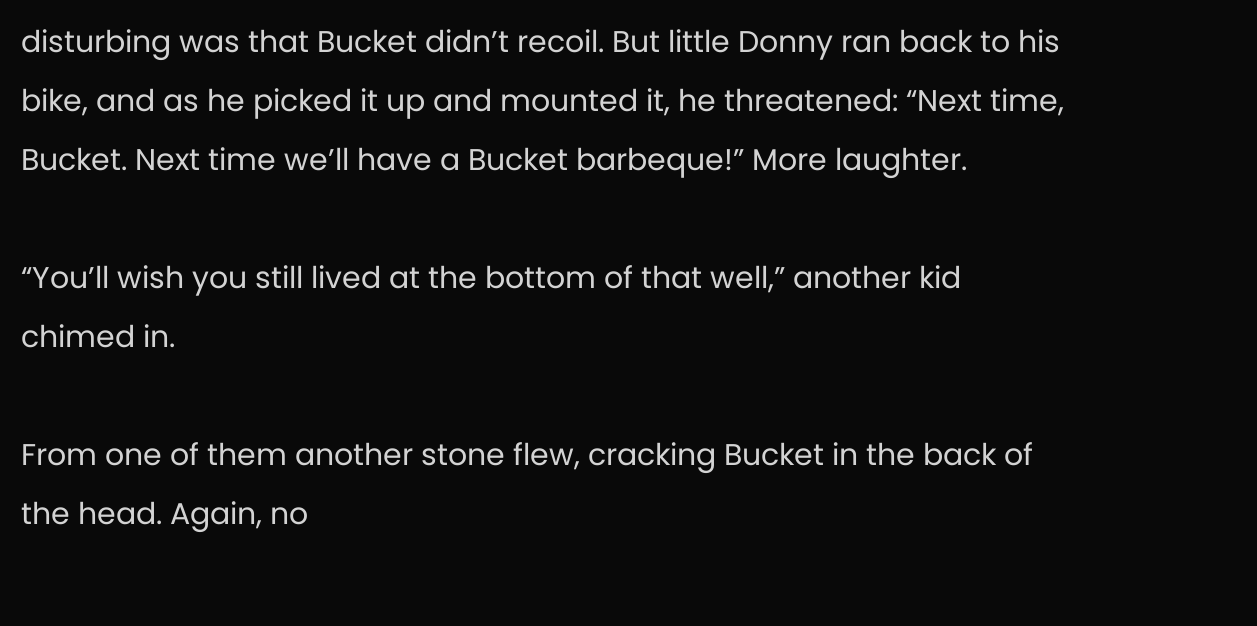disturbing was that Bucket didn’t recoil. But little Donny ran back to his bike, and as he picked it up and mounted it, he threatened: “Next time, Bucket. Next time we’ll have a Bucket barbeque!” More laughter.

“You’ll wish you still lived at the bottom of that well,” another kid chimed in.

From one of them another stone flew, cracking Bucket in the back of the head. Again, no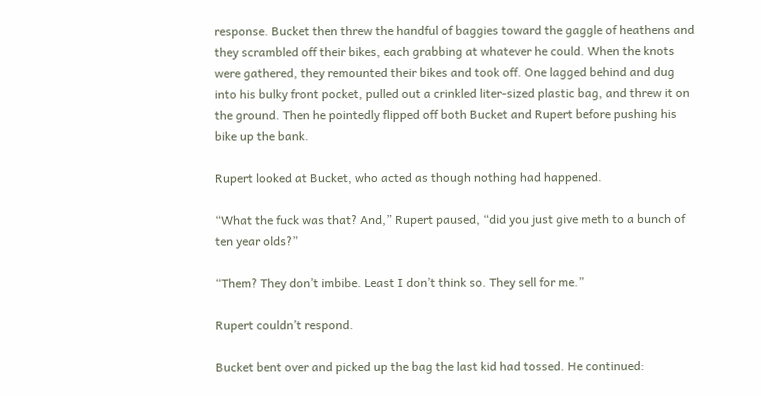response. Bucket then threw the handful of baggies toward the gaggle of heathens and they scrambled off their bikes, each grabbing at whatever he could. When the knots were gathered, they remounted their bikes and took off. One lagged behind and dug into his bulky front pocket, pulled out a crinkled liter-sized plastic bag, and threw it on the ground. Then he pointedly flipped off both Bucket and Rupert before pushing his bike up the bank.

Rupert looked at Bucket, who acted as though nothing had happened.

“What the fuck was that? And,” Rupert paused, “did you just give meth to a bunch of ten year olds?”

“Them? They don’t imbibe. Least I don’t think so. They sell for me.”

Rupert couldn’t respond.

Bucket bent over and picked up the bag the last kid had tossed. He continued: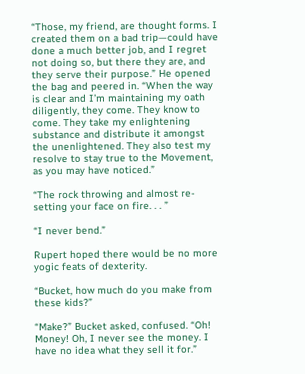“Those, my friend, are thought forms. I created them on a bad trip—could have done a much better job, and I regret not doing so, but there they are, and they serve their purpose.” He opened the bag and peered in. “When the way is clear and I’m maintaining my oath diligently, they come. They know to come. They take my enlightening substance and distribute it amongst the unenlightened. They also test my resolve to stay true to the Movement, as you may have noticed.”

“The rock throwing and almost re-setting your face on fire. . . ”

“I never bend.”

Rupert hoped there would be no more yogic feats of dexterity.

“Bucket, how much do you make from these kids?”

“Make?” Bucket asked, confused. “Oh! Money! Oh, I never see the money. I have no idea what they sell it for.”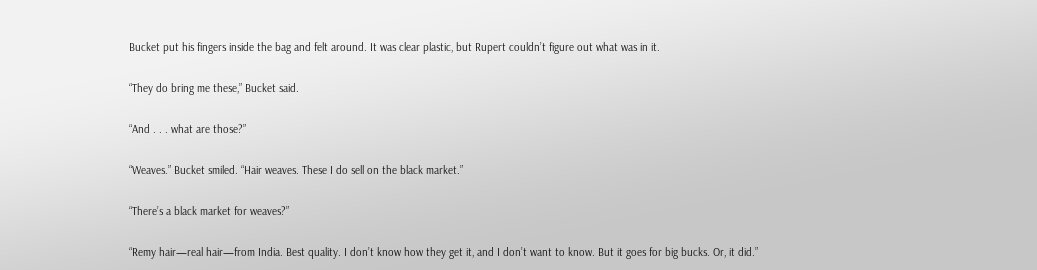Bucket put his fingers inside the bag and felt around. It was clear plastic, but Rupert couldn’t figure out what was in it.

“They do bring me these,” Bucket said.

“And . . . what are those?”

“Weaves.” Bucket smiled. “Hair weaves. These I do sell on the black market.”

“There’s a black market for weaves?”

“Remy hair—real hair—from India. Best quality. I don’t know how they get it, and I don’t want to know. But it goes for big bucks. Or, it did.”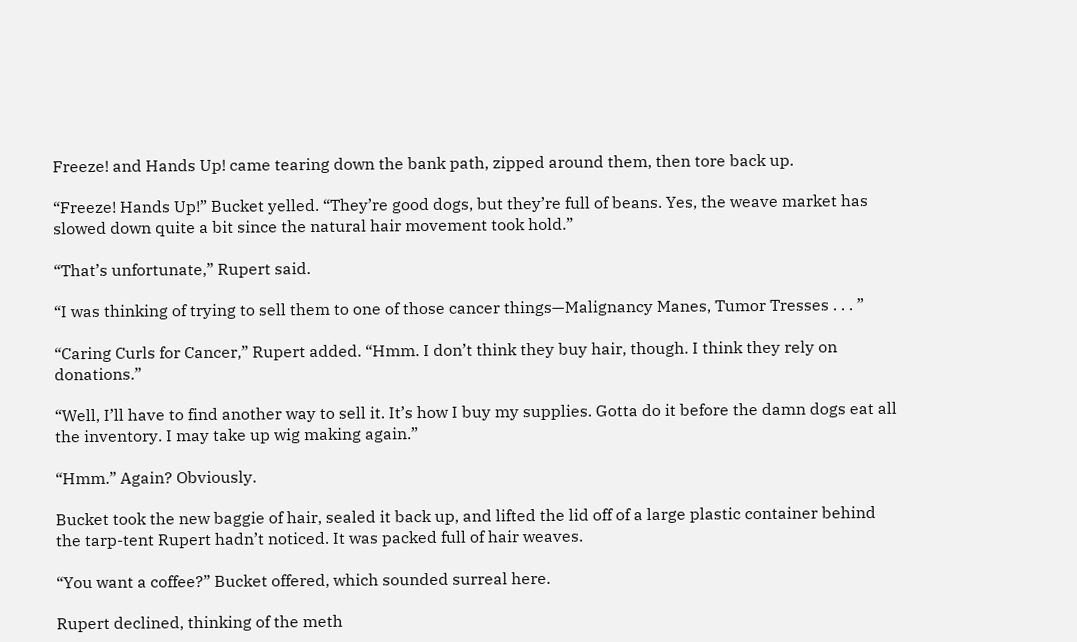Freeze! and Hands Up! came tearing down the bank path, zipped around them, then tore back up.

“Freeze! Hands Up!” Bucket yelled. “They’re good dogs, but they’re full of beans. Yes, the weave market has slowed down quite a bit since the natural hair movement took hold.”

“That’s unfortunate,” Rupert said.

“I was thinking of trying to sell them to one of those cancer things—Malignancy Manes, Tumor Tresses . . . ”

“Caring Curls for Cancer,” Rupert added. “Hmm. I don’t think they buy hair, though. I think they rely on donations.”

“Well, I’ll have to find another way to sell it. It’s how I buy my supplies. Gotta do it before the damn dogs eat all the inventory. I may take up wig making again.”

“Hmm.” Again? Obviously.

Bucket took the new baggie of hair, sealed it back up, and lifted the lid off of a large plastic container behind the tarp-tent Rupert hadn’t noticed. It was packed full of hair weaves.

“You want a coffee?” Bucket offered, which sounded surreal here.

Rupert declined, thinking of the meth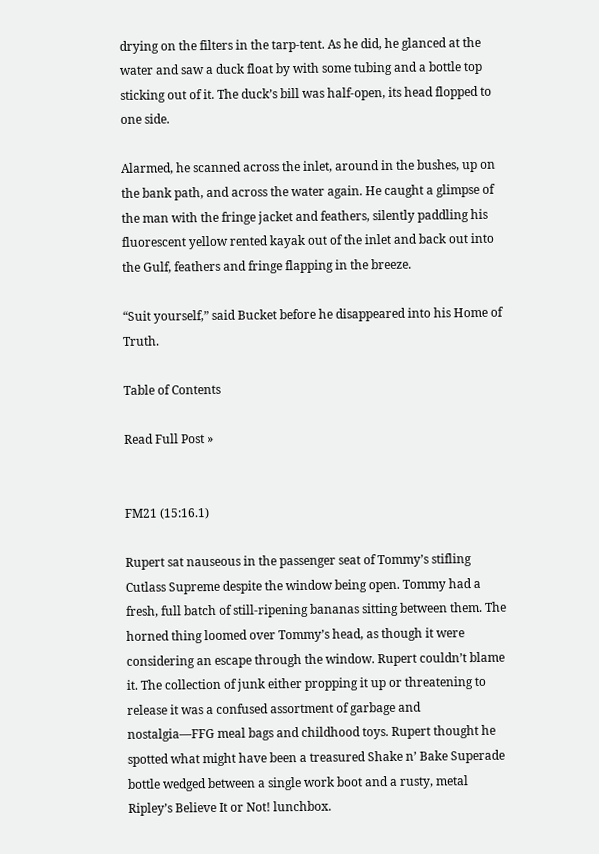drying on the filters in the tarp-tent. As he did, he glanced at the water and saw a duck float by with some tubing and a bottle top sticking out of it. The duck’s bill was half-open, its head flopped to one side.

Alarmed, he scanned across the inlet, around in the bushes, up on the bank path, and across the water again. He caught a glimpse of the man with the fringe jacket and feathers, silently paddling his fluorescent yellow rented kayak out of the inlet and back out into the Gulf, feathers and fringe flapping in the breeze.

“Suit yourself,” said Bucket before he disappeared into his Home of Truth.

Table of Contents

Read Full Post »


FM21 (15:16.1)

Rupert sat nauseous in the passenger seat of Tommy’s stifling Cutlass Supreme despite the window being open. Tommy had a fresh, full batch of still-ripening bananas sitting between them. The horned thing loomed over Tommy’s head, as though it were considering an escape through the window. Rupert couldn’t blame it. The collection of junk either propping it up or threatening to release it was a confused assortment of garbage and nostalgia—FFG meal bags and childhood toys. Rupert thought he spotted what might have been a treasured Shake n’ Bake Superade bottle wedged between a single work boot and a rusty, metal Ripley’s Believe It or Not! lunchbox.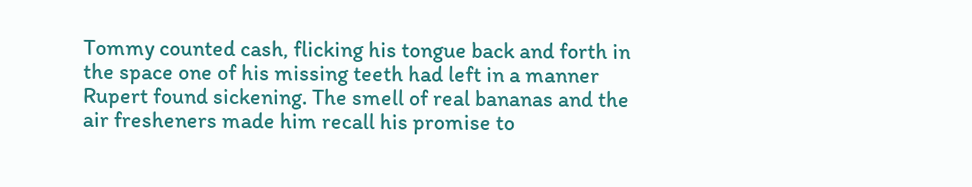Tommy counted cash, flicking his tongue back and forth in the space one of his missing teeth had left in a manner Rupert found sickening. The smell of real bananas and the air fresheners made him recall his promise to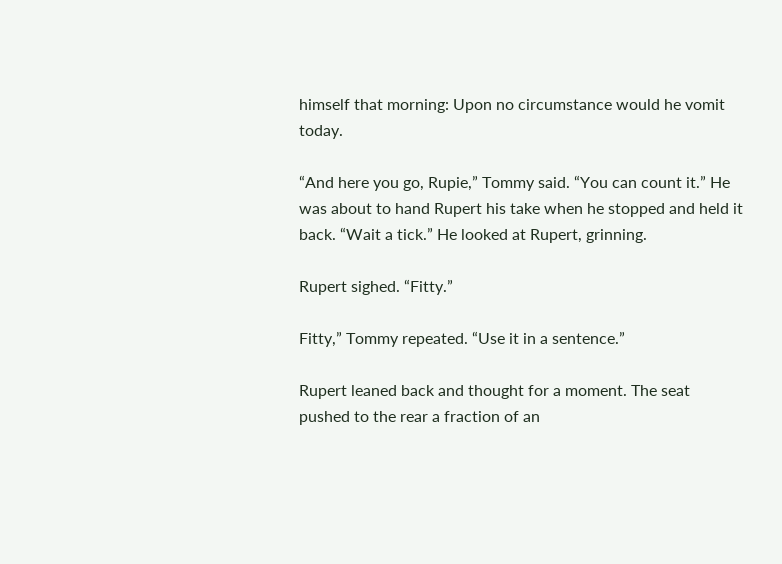himself that morning: Upon no circumstance would he vomit today.

“And here you go, Rupie,” Tommy said. “You can count it.” He was about to hand Rupert his take when he stopped and held it back. “Wait a tick.” He looked at Rupert, grinning.

Rupert sighed. “Fitty.”

Fitty,” Tommy repeated. “Use it in a sentence.”

Rupert leaned back and thought for a moment. The seat pushed to the rear a fraction of an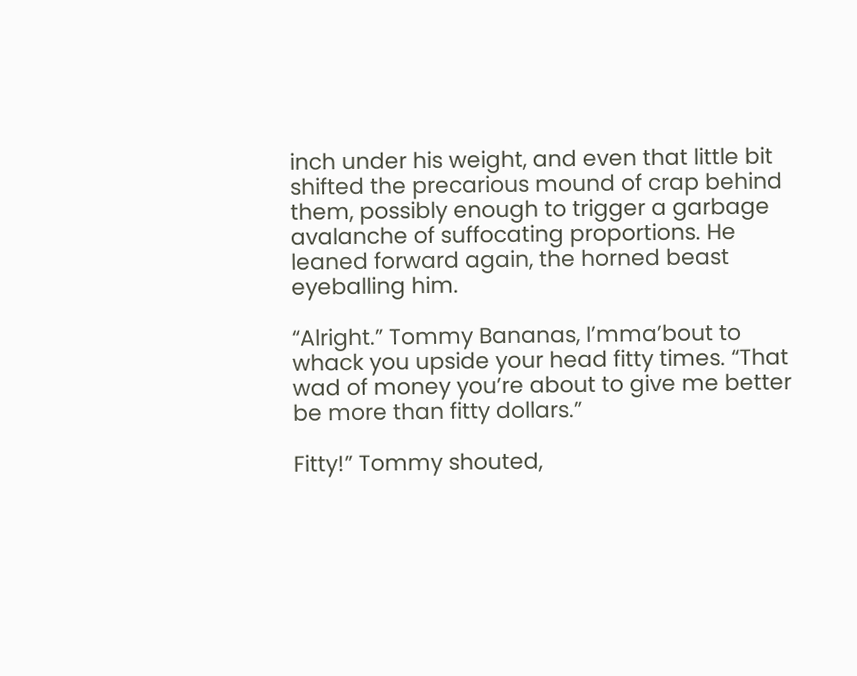inch under his weight, and even that little bit shifted the precarious mound of crap behind them, possibly enough to trigger a garbage avalanche of suffocating proportions. He leaned forward again, the horned beast eyeballing him.

“Alright.” Tommy Bananas, I’mma’bout to whack you upside your head fitty times. “That wad of money you’re about to give me better be more than fitty dollars.”

Fitty!” Tommy shouted,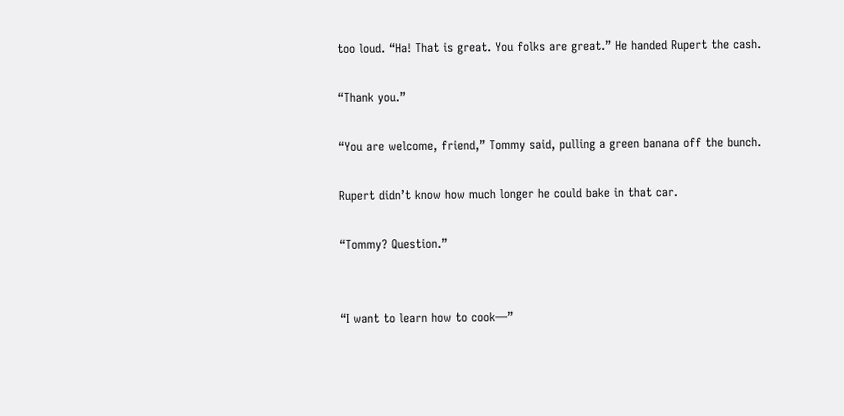too loud. “Ha! That is great. You folks are great.” He handed Rupert the cash.

“Thank you.”

“You are welcome, friend,” Tommy said, pulling a green banana off the bunch.

Rupert didn’t know how much longer he could bake in that car.

“Tommy? Question.”


“I want to learn how to cook—”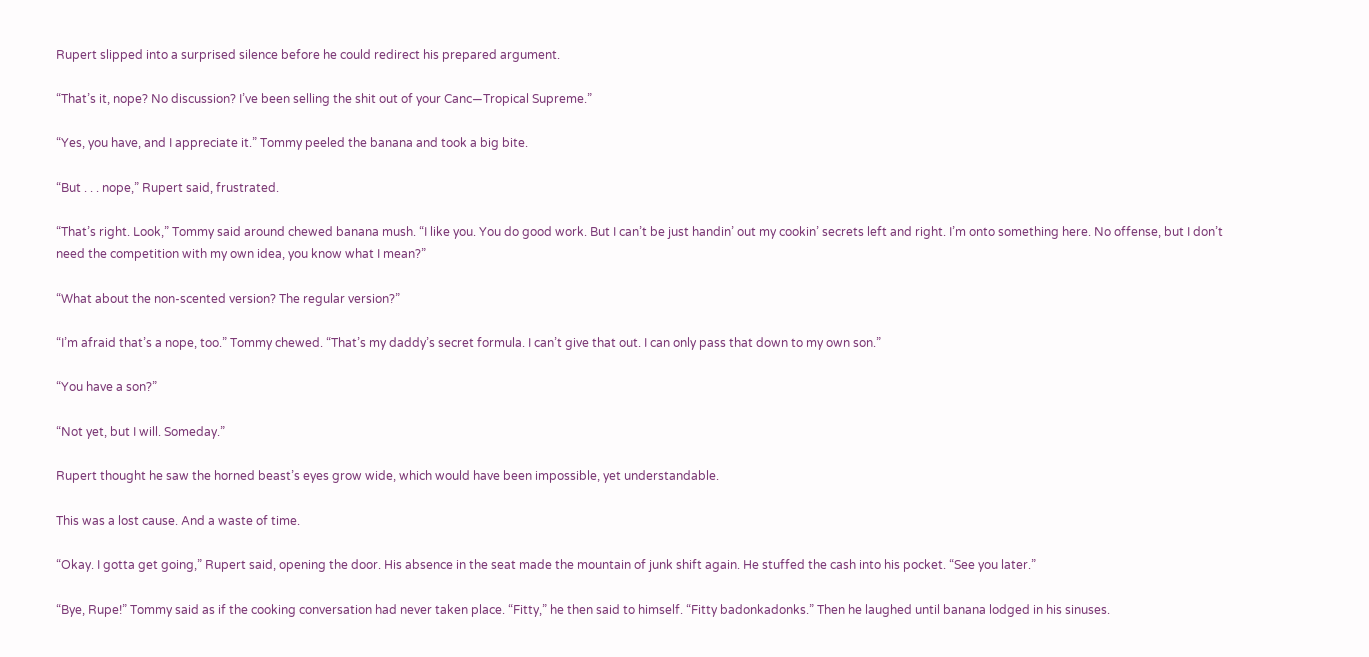Rupert slipped into a surprised silence before he could redirect his prepared argument.

“That’s it, nope? No discussion? I’ve been selling the shit out of your Canc—Tropical Supreme.”

“Yes, you have, and I appreciate it.” Tommy peeled the banana and took a big bite.

“But . . . nope,” Rupert said, frustrated.

“That’s right. Look,” Tommy said around chewed banana mush. “I like you. You do good work. But I can’t be just handin’ out my cookin’ secrets left and right. I’m onto something here. No offense, but I don’t need the competition with my own idea, you know what I mean?”

“What about the non-scented version? The regular version?”

“I’m afraid that’s a nope, too.” Tommy chewed. “That’s my daddy’s secret formula. I can’t give that out. I can only pass that down to my own son.”

“You have a son?”

“Not yet, but I will. Someday.”

Rupert thought he saw the horned beast’s eyes grow wide, which would have been impossible, yet understandable.

This was a lost cause. And a waste of time.

“Okay. I gotta get going,” Rupert said, opening the door. His absence in the seat made the mountain of junk shift again. He stuffed the cash into his pocket. “See you later.”

“Bye, Rupe!” Tommy said as if the cooking conversation had never taken place. “Fitty,” he then said to himself. “Fitty badonkadonks.” Then he laughed until banana lodged in his sinuses.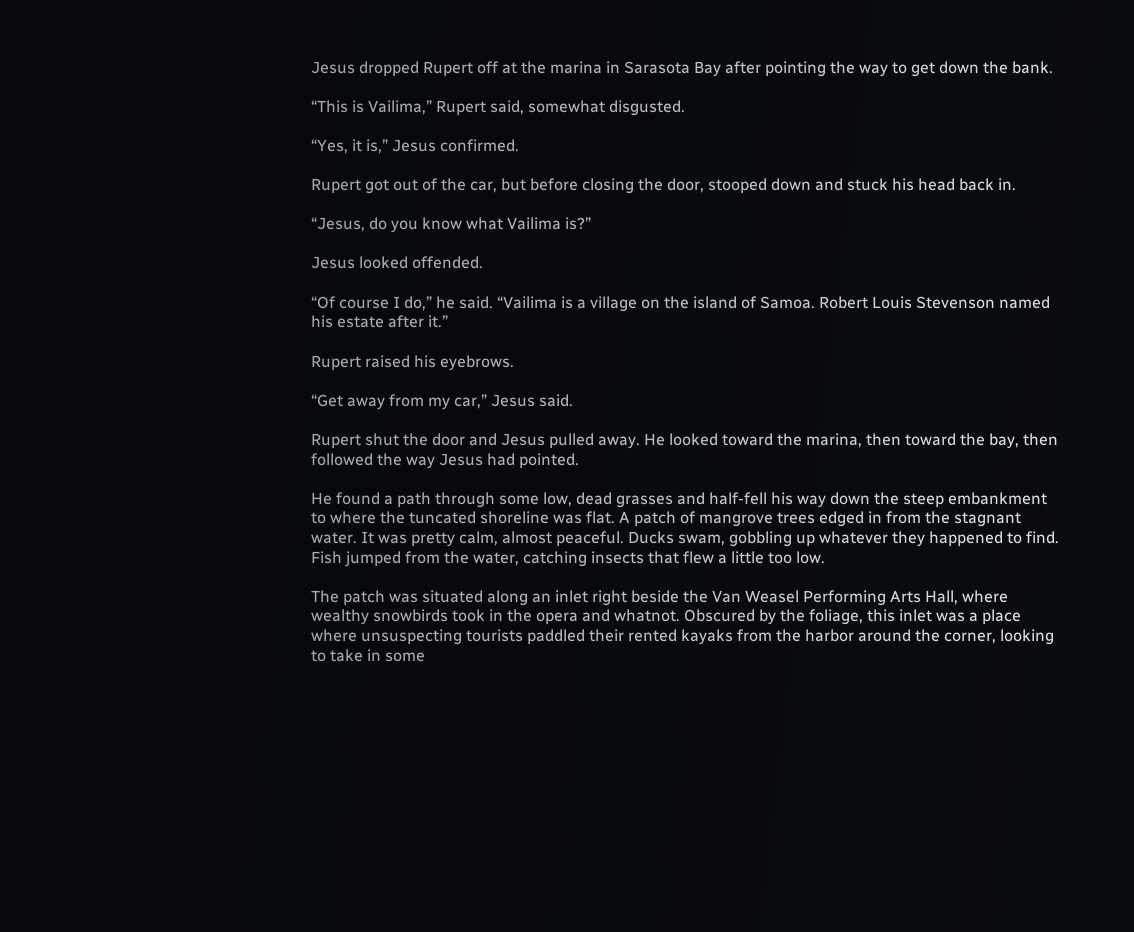Jesus dropped Rupert off at the marina in Sarasota Bay after pointing the way to get down the bank.

“This is Vailima,” Rupert said, somewhat disgusted.

“Yes, it is,” Jesus confirmed.

Rupert got out of the car, but before closing the door, stooped down and stuck his head back in.

“Jesus, do you know what Vailima is?”

Jesus looked offended.

“Of course I do,” he said. “Vailima is a village on the island of Samoa. Robert Louis Stevenson named his estate after it.”

Rupert raised his eyebrows.

“Get away from my car,” Jesus said.

Rupert shut the door and Jesus pulled away. He looked toward the marina, then toward the bay, then followed the way Jesus had pointed.

He found a path through some low, dead grasses and half-fell his way down the steep embankment to where the tuncated shoreline was flat. A patch of mangrove trees edged in from the stagnant water. It was pretty calm, almost peaceful. Ducks swam, gobbling up whatever they happened to find. Fish jumped from the water, catching insects that flew a little too low.

The patch was situated along an inlet right beside the Van Weasel Performing Arts Hall, where wealthy snowbirds took in the opera and whatnot. Obscured by the foliage, this inlet was a place where unsuspecting tourists paddled their rented kayaks from the harbor around the corner, looking to take in some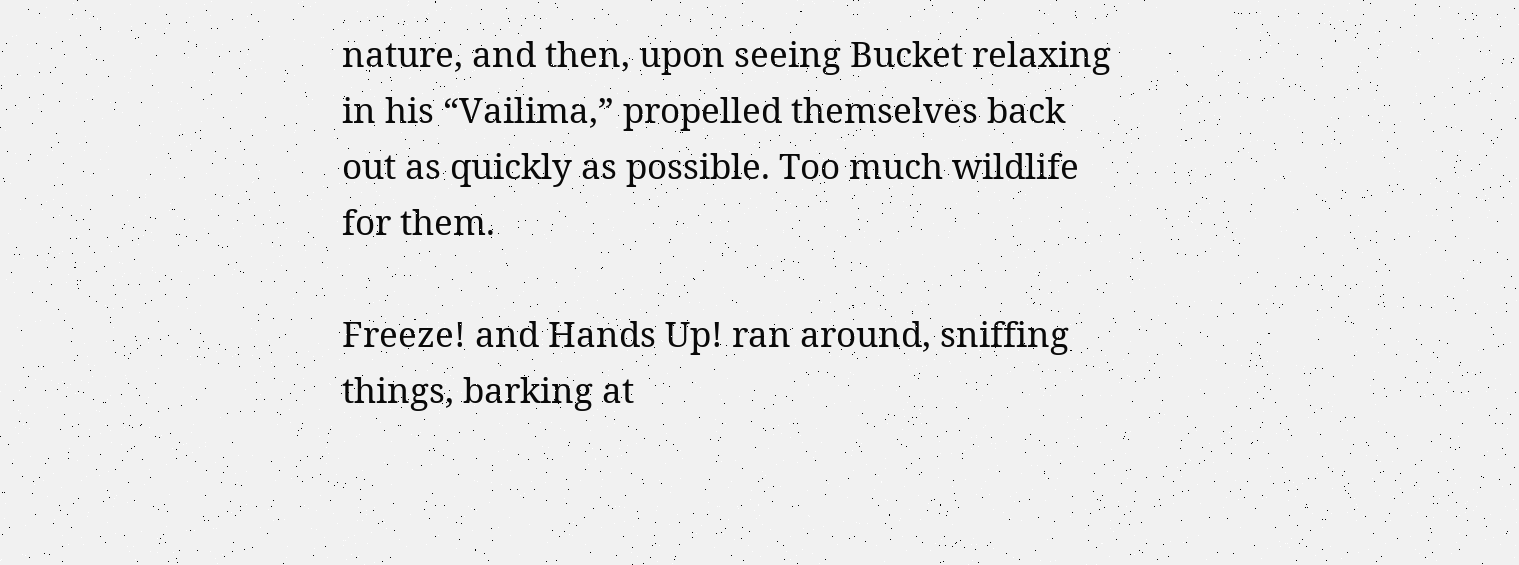nature, and then, upon seeing Bucket relaxing in his “Vailima,” propelled themselves back out as quickly as possible. Too much wildlife for them.

Freeze! and Hands Up! ran around, sniffing things, barking at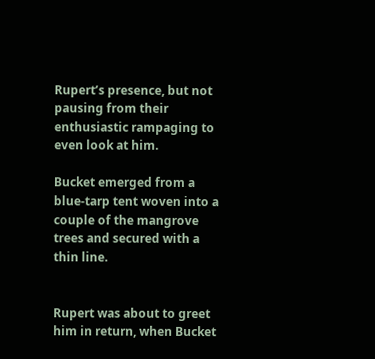Rupert’s presence, but not pausing from their enthusiastic rampaging to even look at him.

Bucket emerged from a blue-tarp tent woven into a couple of the mangrove trees and secured with a thin line.


Rupert was about to greet him in return, when Bucket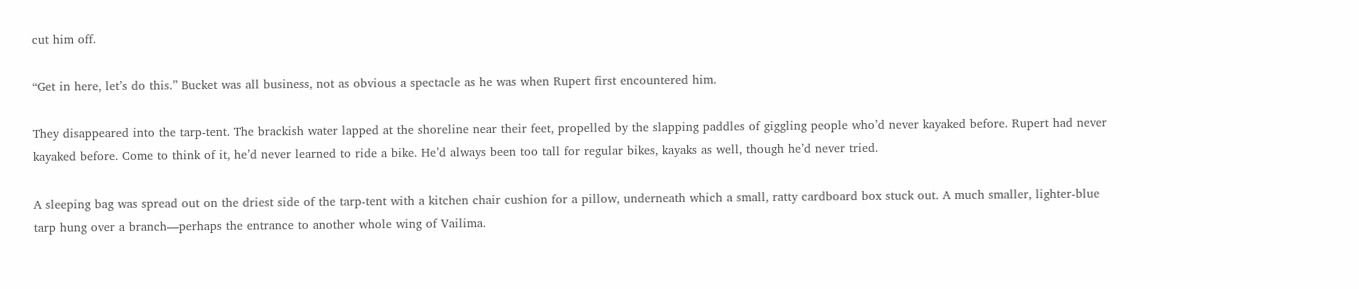cut him off.

“Get in here, let’s do this.” Bucket was all business, not as obvious a spectacle as he was when Rupert first encountered him.

They disappeared into the tarp-tent. The brackish water lapped at the shoreline near their feet, propelled by the slapping paddles of giggling people who’d never kayaked before. Rupert had never kayaked before. Come to think of it, he’d never learned to ride a bike. He’d always been too tall for regular bikes, kayaks as well, though he’d never tried.

A sleeping bag was spread out on the driest side of the tarp-tent with a kitchen chair cushion for a pillow, underneath which a small, ratty cardboard box stuck out. A much smaller, lighter-blue tarp hung over a branch—perhaps the entrance to another whole wing of Vailima.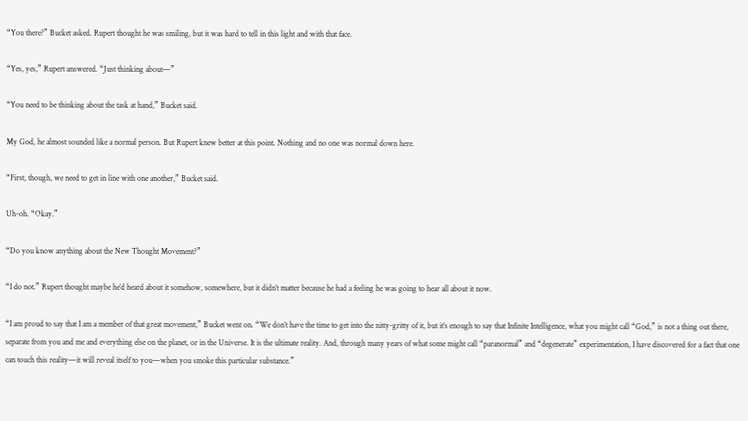“You there?” Bucket asked. Rupert thought he was smiling, but it was hard to tell in this light and with that face.

“Yes, yes,” Rupert answered. “Just thinking about—”

“You need to be thinking about the task at hand,” Bucket said.

My God, he almost sounded like a normal person. But Rupert knew better at this point. Nothing and no one was normal down here.

“First, though, we need to get in line with one another,” Bucket said.

Uh-oh. “Okay.”

“Do you know anything about the New Thought Movement?”

“I do not.” Rupert thought maybe he’d heard about it somehow, somewhere, but it didn’t matter because he had a feeling he was going to hear all about it now.

“I am proud to say that I am a member of that great movement,” Bucket went on. “We don’t have the time to get into the nitty-gritty of it, but it’s enough to say that Infinite Intelligence, what you might call “God,” is not a thing out there, separate from you and me and everything else on the planet, or in the Universe. It is the ultimate reality. And, through many years of what some might call “paranormal” and “degenerate” experimentation, I have discovered for a fact that one can touch this reality—it will reveal itself to you—when you smoke this particular substance.”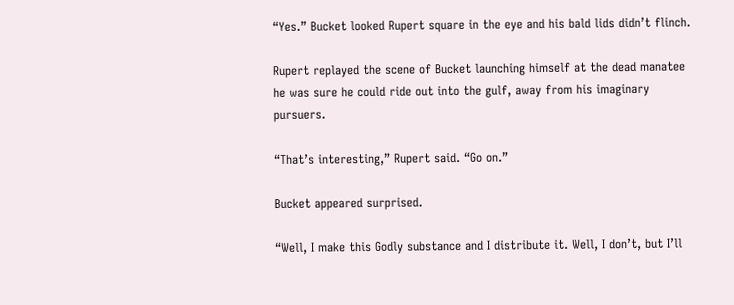“Yes.” Bucket looked Rupert square in the eye and his bald lids didn’t flinch.

Rupert replayed the scene of Bucket launching himself at the dead manatee he was sure he could ride out into the gulf, away from his imaginary pursuers.

“That’s interesting,” Rupert said. “Go on.”

Bucket appeared surprised.

“Well, I make this Godly substance and I distribute it. Well, I don’t, but I’ll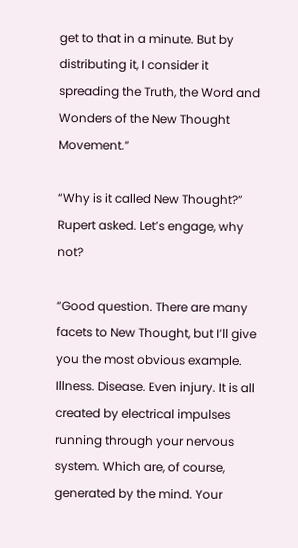get to that in a minute. But by distributing it, I consider it spreading the Truth, the Word and Wonders of the New Thought Movement.”

“Why is it called New Thought?” Rupert asked. Let’s engage, why not?

“Good question. There are many facets to New Thought, but I’ll give you the most obvious example. Illness. Disease. Even injury. It is all created by electrical impulses running through your nervous system. Which are, of course, generated by the mind. Your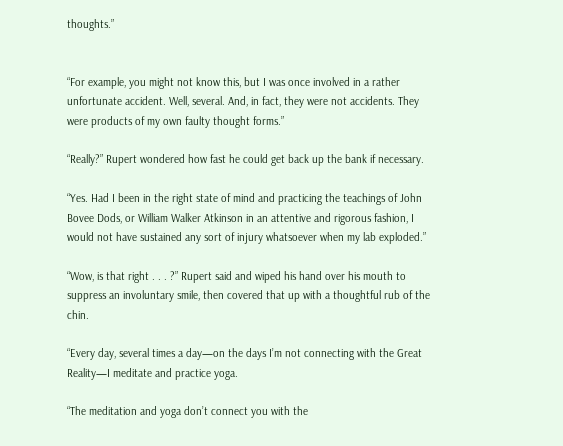thoughts.”


“For example, you might not know this, but I was once involved in a rather unfortunate accident. Well, several. And, in fact, they were not accidents. They were products of my own faulty thought forms.”

“Really?” Rupert wondered how fast he could get back up the bank if necessary.

“Yes. Had I been in the right state of mind and practicing the teachings of John Bovee Dods, or William Walker Atkinson in an attentive and rigorous fashion, I would not have sustained any sort of injury whatsoever when my lab exploded.”

“Wow, is that right . . . ?” Rupert said and wiped his hand over his mouth to suppress an involuntary smile, then covered that up with a thoughtful rub of the chin.

“Every day, several times a day—on the days I’m not connecting with the Great Reality—I meditate and practice yoga.

“The meditation and yoga don’t connect you with the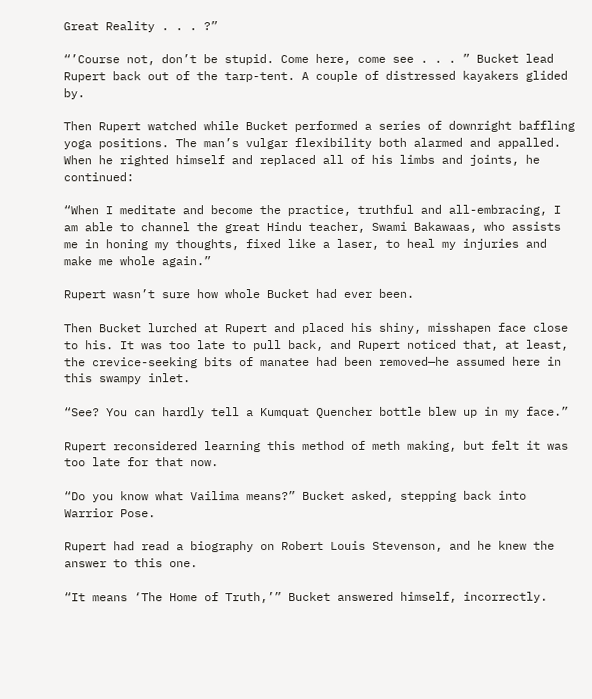Great Reality . . . ?”

“’Course not, don’t be stupid. Come here, come see . . . ” Bucket lead Rupert back out of the tarp-tent. A couple of distressed kayakers glided by.

Then Rupert watched while Bucket performed a series of downright baffling yoga positions. The man’s vulgar flexibility both alarmed and appalled. When he righted himself and replaced all of his limbs and joints, he continued:

“When I meditate and become the practice, truthful and all-embracing, I am able to channel the great Hindu teacher, Swami Bakawaas, who assists me in honing my thoughts, fixed like a laser, to heal my injuries and make me whole again.”

Rupert wasn’t sure how whole Bucket had ever been.

Then Bucket lurched at Rupert and placed his shiny, misshapen face close to his. It was too late to pull back, and Rupert noticed that, at least, the crevice-seeking bits of manatee had been removed—he assumed here in this swampy inlet.

“See? You can hardly tell a Kumquat Quencher bottle blew up in my face.”

Rupert reconsidered learning this method of meth making, but felt it was too late for that now.

“Do you know what Vailima means?” Bucket asked, stepping back into Warrior Pose.

Rupert had read a biography on Robert Louis Stevenson, and he knew the answer to this one.

“It means ‘The Home of Truth,’” Bucket answered himself, incorrectly.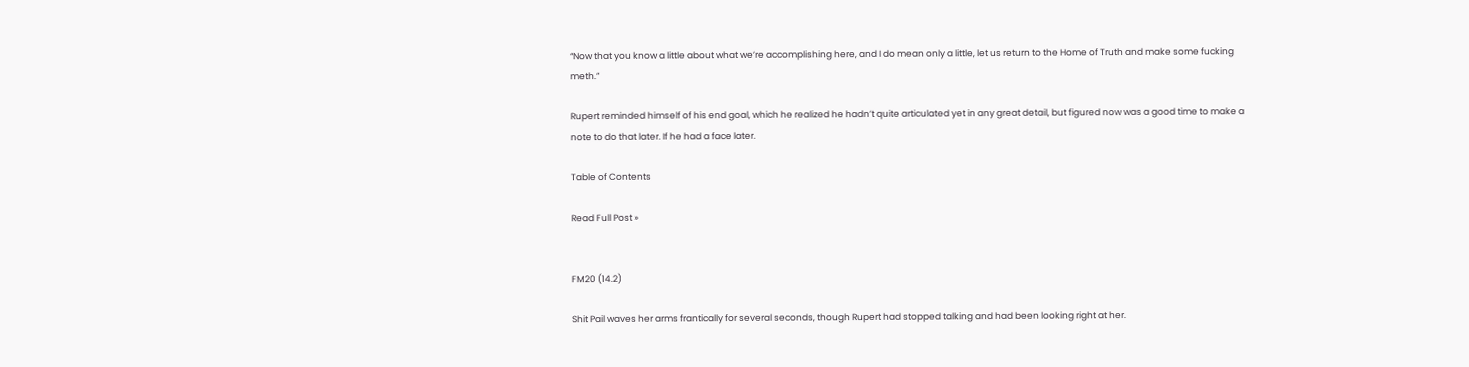“Now that you know a little about what we’re accomplishing here, and I do mean only a little, let us return to the Home of Truth and make some fucking meth.”

Rupert reminded himself of his end goal, which he realized he hadn’t quite articulated yet in any great detail, but figured now was a good time to make a note to do that later. If he had a face later.

Table of Contents

Read Full Post »


FM20 (14.2)

Shit Pail waves her arms frantically for several seconds, though Rupert had stopped talking and had been looking right at her.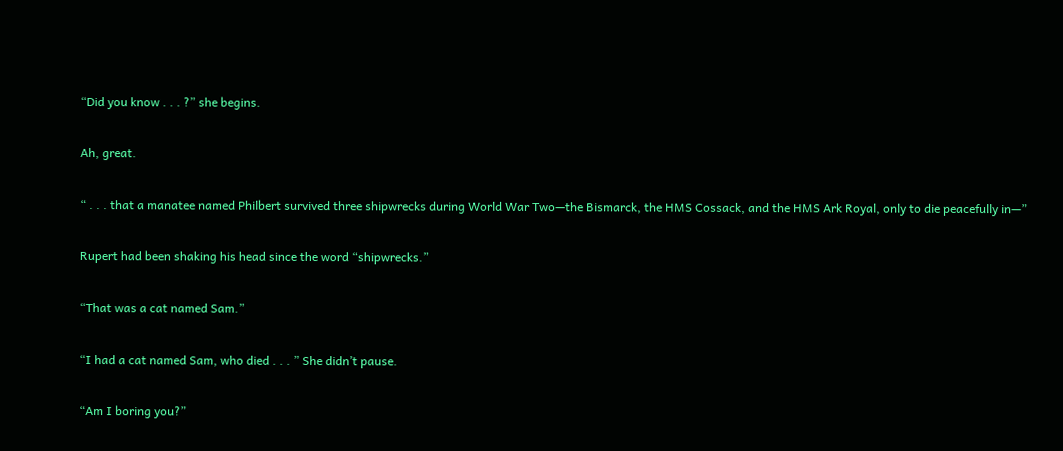“Did you know . . . ?” she begins.

Ah, great.

“ . . . that a manatee named Philbert survived three shipwrecks during World War Two—the Bismarck, the HMS Cossack, and the HMS Ark Royal, only to die peacefully in—”

Rupert had been shaking his head since the word “shipwrecks.”

“That was a cat named Sam.”

“I had a cat named Sam, who died . . . ” She didn’t pause.

“Am I boring you?”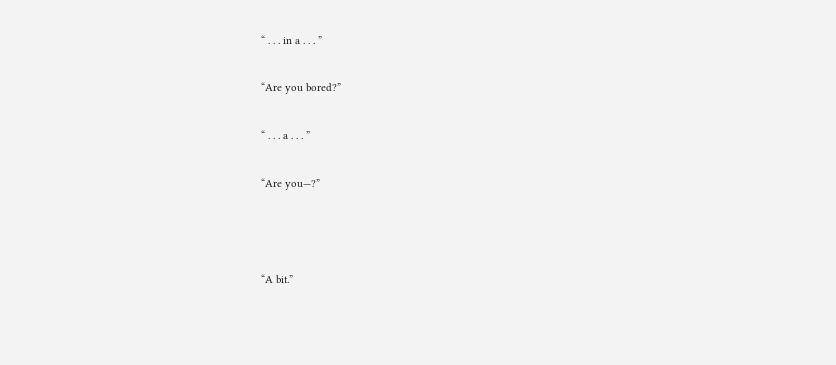“ . . . in a . . . ”

“Are you bored?”

“ . . . a . . . ”

“Are you—?”



“A bit.”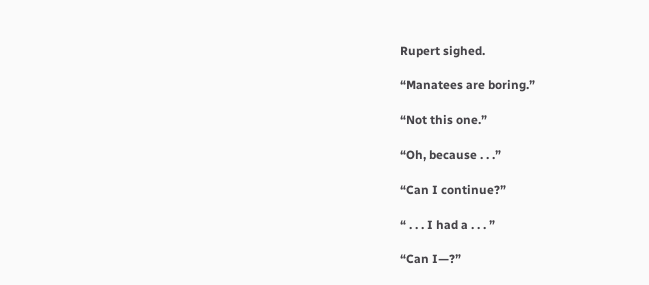Rupert sighed.

“Manatees are boring.”

“Not this one.”

“Oh, because . . .”

“Can I continue?”

“ . . . I had a . . . ”

“Can I—?”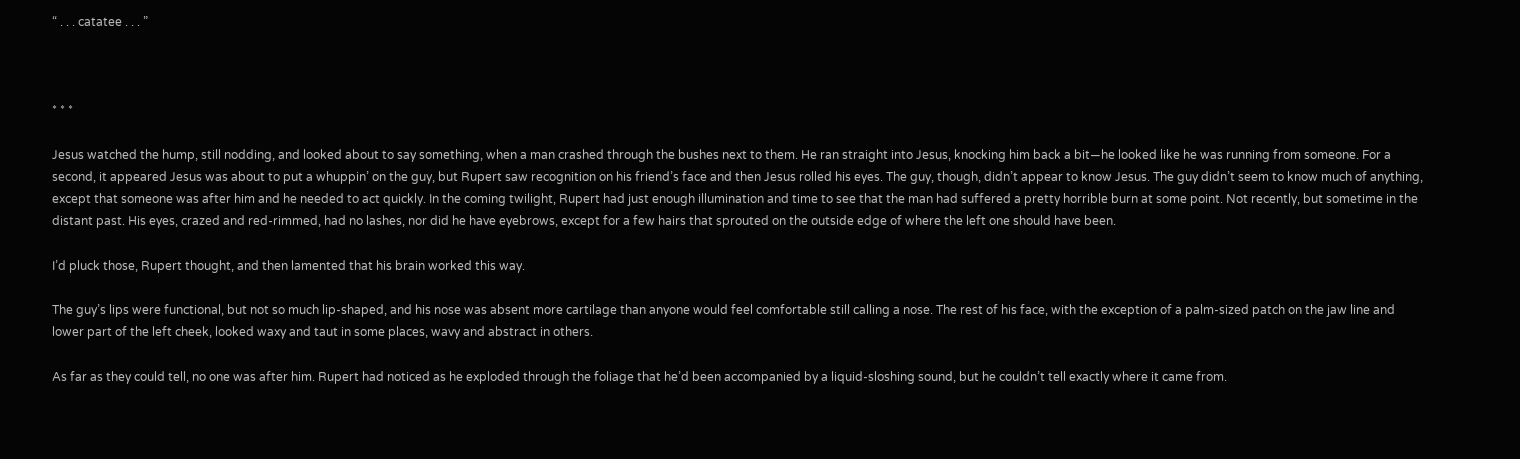“ . . . catatee . . . ”



* * *

Jesus watched the hump, still nodding, and looked about to say something, when a man crashed through the bushes next to them. He ran straight into Jesus, knocking him back a bit—he looked like he was running from someone. For a second, it appeared Jesus was about to put a whuppin’ on the guy, but Rupert saw recognition on his friend’s face and then Jesus rolled his eyes. The guy, though, didn’t appear to know Jesus. The guy didn’t seem to know much of anything, except that someone was after him and he needed to act quickly. In the coming twilight, Rupert had just enough illumination and time to see that the man had suffered a pretty horrible burn at some point. Not recently, but sometime in the distant past. His eyes, crazed and red-rimmed, had no lashes, nor did he have eyebrows, except for a few hairs that sprouted on the outside edge of where the left one should have been.

I’d pluck those, Rupert thought, and then lamented that his brain worked this way.

The guy’s lips were functional, but not so much lip-shaped, and his nose was absent more cartilage than anyone would feel comfortable still calling a nose. The rest of his face, with the exception of a palm-sized patch on the jaw line and lower part of the left cheek, looked waxy and taut in some places, wavy and abstract in others.

As far as they could tell, no one was after him. Rupert had noticed as he exploded through the foliage that he’d been accompanied by a liquid-sloshing sound, but he couldn’t tell exactly where it came from.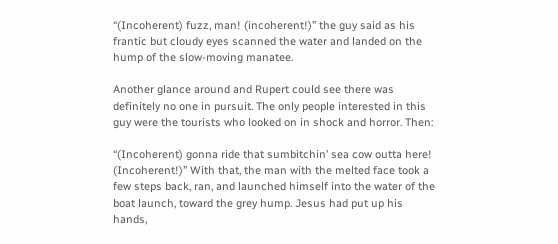“(Incoherent) fuzz, man! (incoherent!)” the guy said as his frantic but cloudy eyes scanned the water and landed on the hump of the slow-moving manatee.

Another glance around and Rupert could see there was definitely no one in pursuit. The only people interested in this guy were the tourists who looked on in shock and horror. Then:

“(Incoherent) gonna ride that sumbitchin’ sea cow outta here! (Incoherent!)” With that, the man with the melted face took a few steps back, ran, and launched himself into the water of the boat launch, toward the grey hump. Jesus had put up his hands,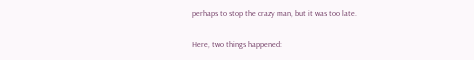perhaps to stop the crazy man, but it was too late.

Here, two things happened: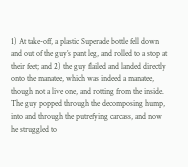1) At take-off, a plastic Superade bottle fell down and out of the guy’s pant leg, and rolled to a stop at their feet; and 2) the guy flailed and landed directly onto the manatee, which was indeed a manatee, though not a live one, and rotting from the inside. The guy popped through the decomposing hump, into and through the putrefying carcass, and now he struggled to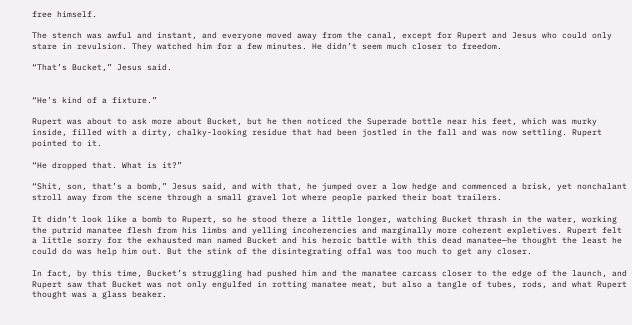free himself.

The stench was awful and instant, and everyone moved away from the canal, except for Rupert and Jesus who could only stare in revulsion. They watched him for a few minutes. He didn’t seem much closer to freedom.

“That’s Bucket,” Jesus said.


“He’s kind of a fixture.”

Rupert was about to ask more about Bucket, but he then noticed the Superade bottle near his feet, which was murky inside, filled with a dirty, chalky-looking residue that had been jostled in the fall and was now settling. Rupert pointed to it.

“He dropped that. What is it?”

“Shit, son, that’s a bomb,” Jesus said, and with that, he jumped over a low hedge and commenced a brisk, yet nonchalant stroll away from the scene through a small gravel lot where people parked their boat trailers.

It didn’t look like a bomb to Rupert, so he stood there a little longer, watching Bucket thrash in the water, working the putrid manatee flesh from his limbs and yelling incoherencies and marginally more coherent expletives. Rupert felt a little sorry for the exhausted man named Bucket and his heroic battle with this dead manatee—he thought the least he could do was help him out. But the stink of the disintegrating offal was too much to get any closer.

In fact, by this time, Bucket’s struggling had pushed him and the manatee carcass closer to the edge of the launch, and Rupert saw that Bucket was not only engulfed in rotting manatee meat, but also a tangle of tubes, rods, and what Rupert thought was a glass beaker.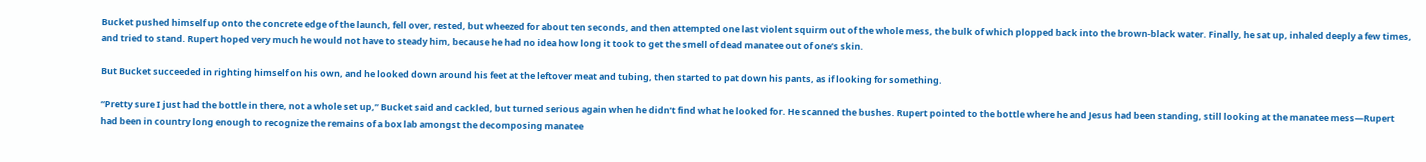Bucket pushed himself up onto the concrete edge of the launch, fell over, rested, but wheezed for about ten seconds, and then attempted one last violent squirm out of the whole mess, the bulk of which plopped back into the brown-black water. Finally, he sat up, inhaled deeply a few times, and tried to stand. Rupert hoped very much he would not have to steady him, because he had no idea how long it took to get the smell of dead manatee out of one’s skin.

But Bucket succeeded in righting himself on his own, and he looked down around his feet at the leftover meat and tubing, then started to pat down his pants, as if looking for something.

“Pretty sure I just had the bottle in there, not a whole set up,” Bucket said and cackled, but turned serious again when he didn’t find what he looked for. He scanned the bushes. Rupert pointed to the bottle where he and Jesus had been standing, still looking at the manatee mess—Rupert had been in country long enough to recognize the remains of a box lab amongst the decomposing manatee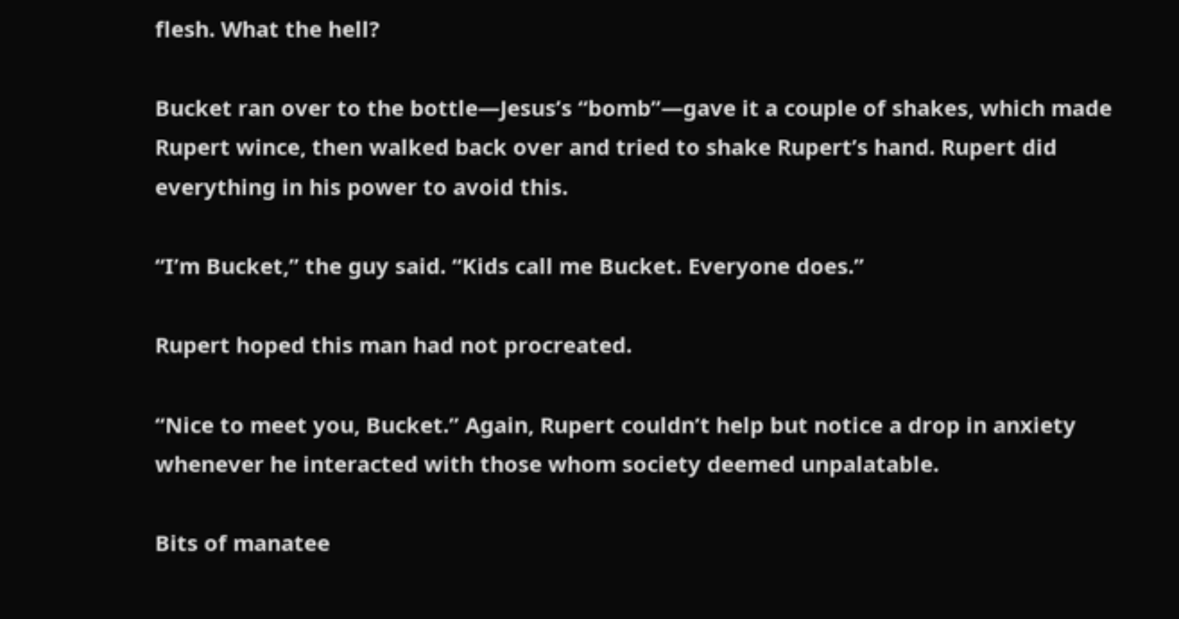flesh. What the hell?

Bucket ran over to the bottle—Jesus’s “bomb”—gave it a couple of shakes, which made Rupert wince, then walked back over and tried to shake Rupert’s hand. Rupert did everything in his power to avoid this.

“I’m Bucket,” the guy said. “Kids call me Bucket. Everyone does.”

Rupert hoped this man had not procreated.

“Nice to meet you, Bucket.” Again, Rupert couldn’t help but notice a drop in anxiety whenever he interacted with those whom society deemed unpalatable.

Bits of manatee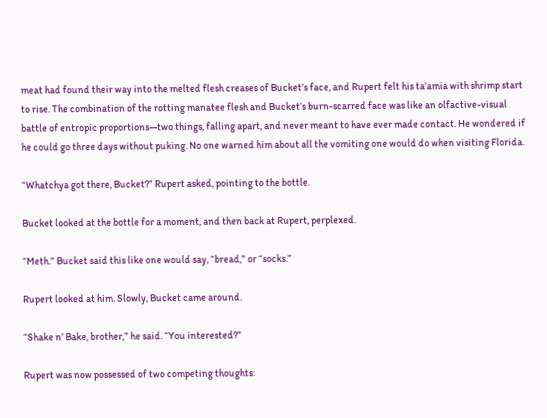meat had found their way into the melted flesh creases of Bucket’s face, and Rupert felt his ta’amia with shrimp start to rise. The combination of the rotting manatee flesh and Bucket’s burn-scarred face was like an olfactive-visual battle of entropic proportions—two things, falling apart, and never meant to have ever made contact. He wondered if he could go three days without puking. No one warned him about all the vomiting one would do when visiting Florida.

“Whatchya got there, Bucket?” Rupert asked, pointing to the bottle.

Bucket looked at the bottle for a moment, and then back at Rupert, perplexed.

“Meth.” Bucket said this like one would say, “bread,” or “socks.”

Rupert looked at him. Slowly, Bucket came around.

“Shake n’ Bake, brother,” he said. “You interested?”

Rupert was now possessed of two competing thoughts: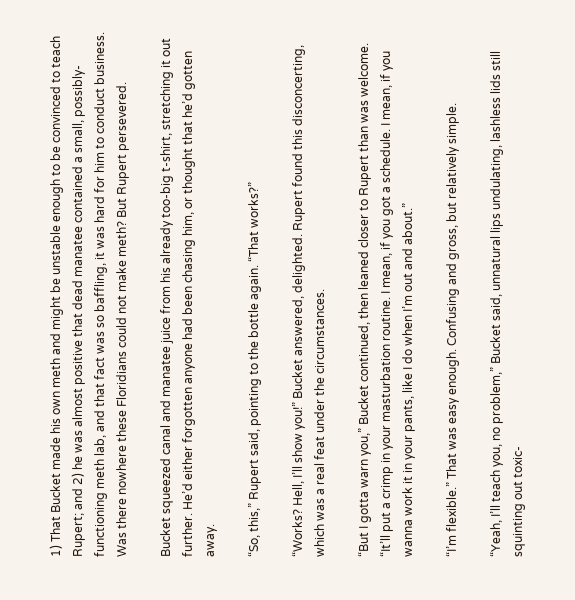1) That Bucket made his own meth and might be unstable enough to be convinced to teach Rupert; and 2) he was almost positive that dead manatee contained a small, possibly-functioning meth lab, and that fact was so baffling, it was hard for him to conduct business. Was there nowhere these Floridians could not make meth? But Rupert persevered.

Bucket squeezed canal and manatee juice from his already too-big t-shirt, stretching it out further. He’d either forgotten anyone had been chasing him, or thought that he’d gotten away.

“So, this,” Rupert said, pointing to the bottle again. “That works?”

“Works? Hell, I’ll show you!” Bucket answered, delighted. Rupert found this disconcerting, which was a real feat under the circumstances.

“But I gotta warn you,” Bucket continued, then leaned closer to Rupert than was welcome. “It’ll put a crimp in your masturbation routine. I mean, if you got a schedule. I mean, if you wanna work it in your pants, like I do when I’m out and about.”

“I’m flexible.” That was easy enough. Confusing and gross, but relatively simple.

“Yeah, I’ll teach you, no problem,” Bucket said, unnatural lips undulating, lashless lids still squinting out toxic-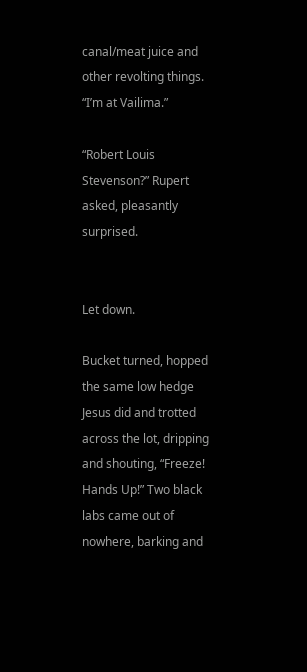canal/meat juice and other revolting things. “I’m at Vailima.”

“Robert Louis Stevenson?” Rupert asked, pleasantly surprised.


Let down.

Bucket turned, hopped the same low hedge Jesus did and trotted across the lot, dripping and shouting, “Freeze! Hands Up!” Two black labs came out of nowhere, barking and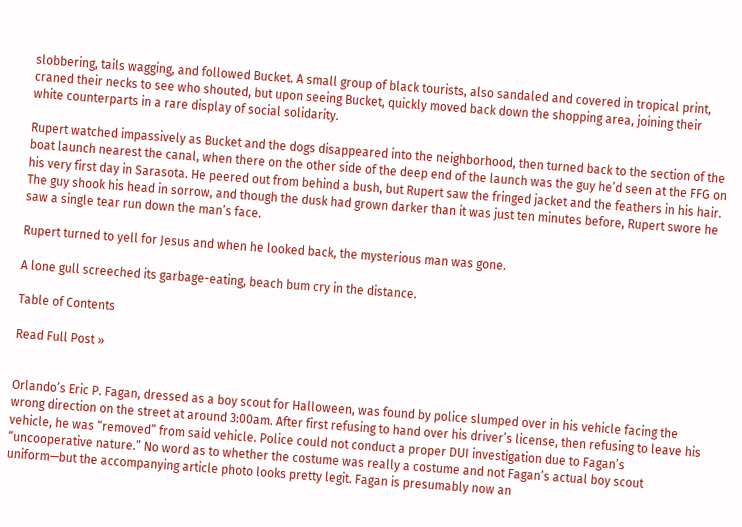slobbering, tails wagging, and followed Bucket. A small group of black tourists, also sandaled and covered in tropical print, craned their necks to see who shouted, but upon seeing Bucket, quickly moved back down the shopping area, joining their white counterparts in a rare display of social solidarity.

Rupert watched impassively as Bucket and the dogs disappeared into the neighborhood, then turned back to the section of the boat launch nearest the canal, when there on the other side of the deep end of the launch was the guy he’d seen at the FFG on his very first day in Sarasota. He peered out from behind a bush, but Rupert saw the fringed jacket and the feathers in his hair. The guy shook his head in sorrow, and though the dusk had grown darker than it was just ten minutes before, Rupert swore he saw a single tear run down the man’s face.

Rupert turned to yell for Jesus and when he looked back, the mysterious man was gone.

A lone gull screeched its garbage-eating, beach bum cry in the distance.

Table of Contents

Read Full Post »


Orlando’s Eric P. Fagan, dressed as a boy scout for Halloween, was found by police slumped over in his vehicle facing the wrong direction on the street at around 3:00am. After first refusing to hand over his driver’s license, then refusing to leave his vehicle, he was “removed” from said vehicle. Police could not conduct a proper DUI investigation due to Fagan’s “uncooperative nature.” No word as to whether the costume was really a costume and not Fagan’s actual boy scout uniform—but the accompanying article photo looks pretty legit. Fagan is presumably now an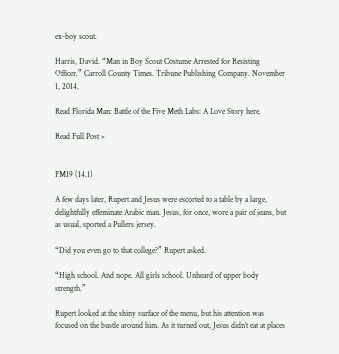ex-boy scout.

Harris, David. “Man in Boy Scout Costume Arrested for Resisting Officer.” Carroll County Times. Tribune Publishing Company. November 1, 2014.

Read Florida Man: Battle of the Five Meth Labs: A Love Story here.

Read Full Post »


FM19 (14.1)

A few days later, Rupert and Jesus were escorted to a table by a large, delightfully effeminate Arabic man. Jesus, for once, wore a pair of jeans, but as usual, sported a Pullers jersey.

“Did you even go to that college?” Rupert asked.

“High school. And nope. All girls school. Unheard of upper body strength.”

Rupert looked at the shiny surface of the menu, but his attention was focused on the bustle around him. As it turned out, Jesus didn’t eat at places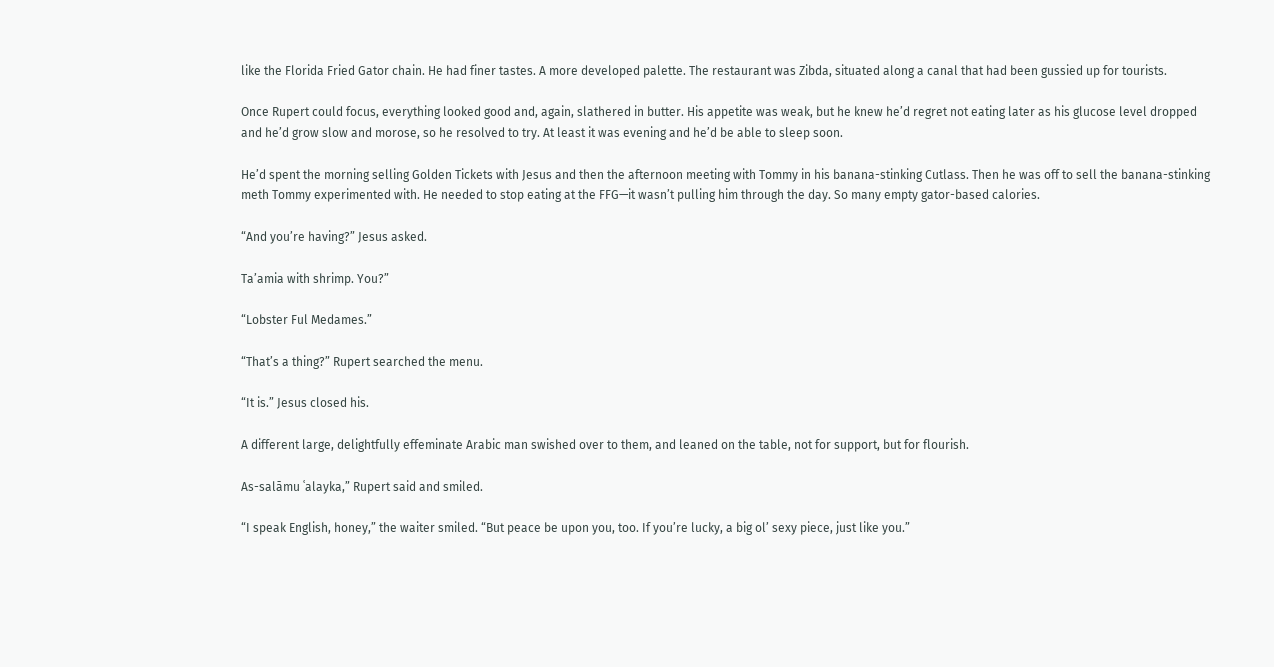like the Florida Fried Gator chain. He had finer tastes. A more developed palette. The restaurant was Zibda, situated along a canal that had been gussied up for tourists.

Once Rupert could focus, everything looked good and, again, slathered in butter. His appetite was weak, but he knew he’d regret not eating later as his glucose level dropped and he’d grow slow and morose, so he resolved to try. At least it was evening and he’d be able to sleep soon.

He’d spent the morning selling Golden Tickets with Jesus and then the afternoon meeting with Tommy in his banana-stinking Cutlass. Then he was off to sell the banana-stinking meth Tommy experimented with. He needed to stop eating at the FFG—it wasn’t pulling him through the day. So many empty gator-based calories.

“And you’re having?” Jesus asked.

Ta’amia with shrimp. You?”

“Lobster Ful Medames.”

“That’s a thing?” Rupert searched the menu.

“It is.” Jesus closed his.

A different large, delightfully effeminate Arabic man swished over to them, and leaned on the table, not for support, but for flourish.

As-salāmu ʿalayka,” Rupert said and smiled.

“I speak English, honey,” the waiter smiled. “But peace be upon you, too. If you’re lucky, a big ol’ sexy piece, just like you.”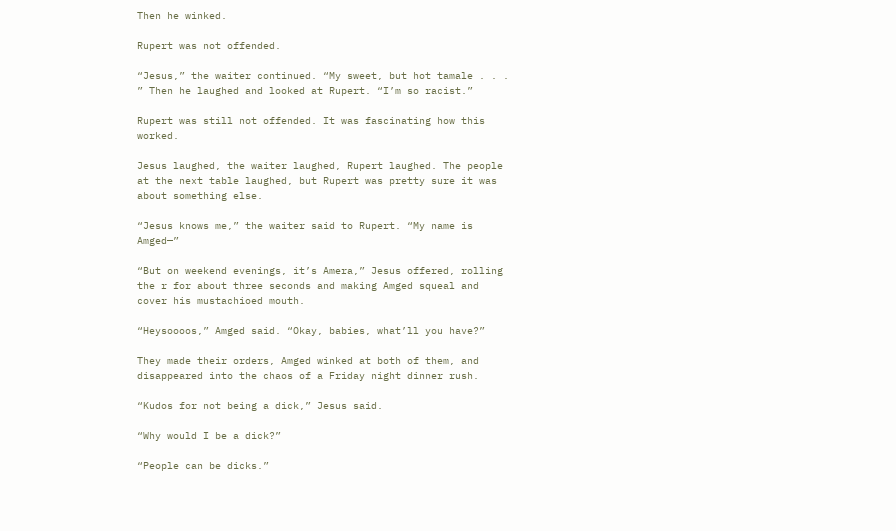Then he winked.

Rupert was not offended.

“Jesus,” the waiter continued. “My sweet, but hot tamale . . . ” Then he laughed and looked at Rupert. “I’m so racist.”

Rupert was still not offended. It was fascinating how this worked.

Jesus laughed, the waiter laughed, Rupert laughed. The people at the next table laughed, but Rupert was pretty sure it was about something else.

“Jesus knows me,” the waiter said to Rupert. “My name is Amged—”

“But on weekend evenings, it’s Amera,” Jesus offered, rolling the r for about three seconds and making Amged squeal and cover his mustachioed mouth.

“Heysoooos,” Amged said. “Okay, babies, what’ll you have?”

They made their orders, Amged winked at both of them, and disappeared into the chaos of a Friday night dinner rush.

“Kudos for not being a dick,” Jesus said.

“Why would I be a dick?”

“People can be dicks.”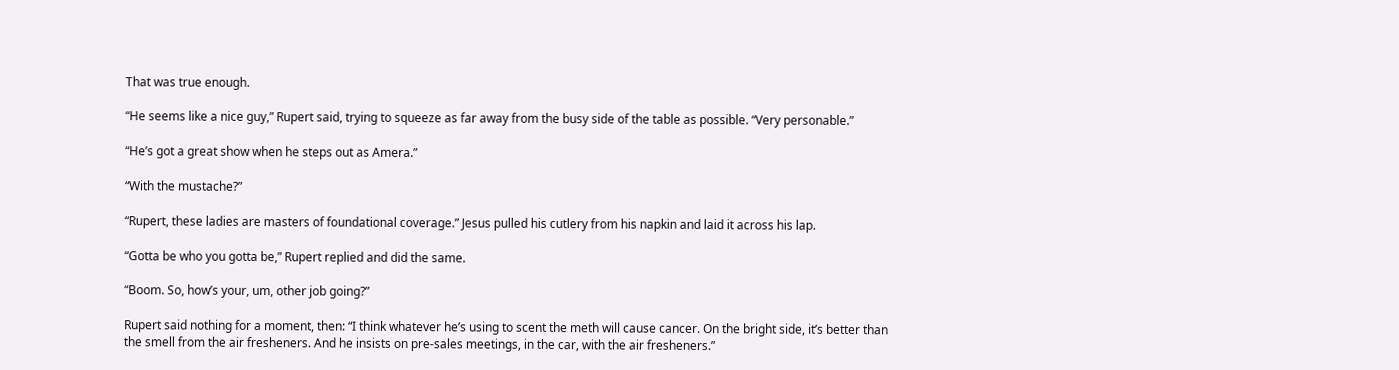That was true enough.

“He seems like a nice guy,” Rupert said, trying to squeeze as far away from the busy side of the table as possible. “Very personable.”

“He’s got a great show when he steps out as Amera.”

“With the mustache?”

“Rupert, these ladies are masters of foundational coverage.” Jesus pulled his cutlery from his napkin and laid it across his lap.

“Gotta be who you gotta be,” Rupert replied and did the same.

“Boom. So, how’s your, um, other job going?”

Rupert said nothing for a moment, then: “I think whatever he’s using to scent the meth will cause cancer. On the bright side, it’s better than the smell from the air fresheners. And he insists on pre-sales meetings, in the car, with the air fresheners.”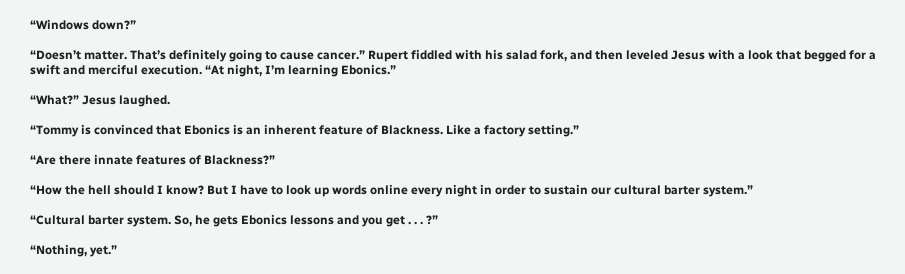“Windows down?”

“Doesn’t matter. That’s definitely going to cause cancer.” Rupert fiddled with his salad fork, and then leveled Jesus with a look that begged for a swift and merciful execution. “At night, I’m learning Ebonics.”

“What?” Jesus laughed.

“Tommy is convinced that Ebonics is an inherent feature of Blackness. Like a factory setting.”

“Are there innate features of Blackness?”

“How the hell should I know? But I have to look up words online every night in order to sustain our cultural barter system.”

“Cultural barter system. So, he gets Ebonics lessons and you get . . . ?”

“Nothing, yet.”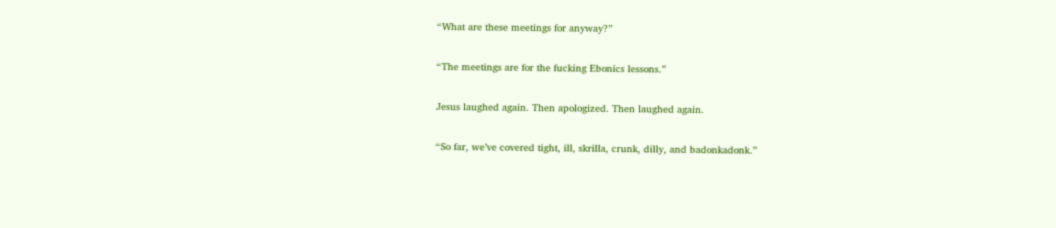“What are these meetings for anyway?”

“The meetings are for the fucking Ebonics lessons.”

Jesus laughed again. Then apologized. Then laughed again.

“So far, we’ve covered tight, ill, skrilla, crunk, dilly, and badonkadonk.”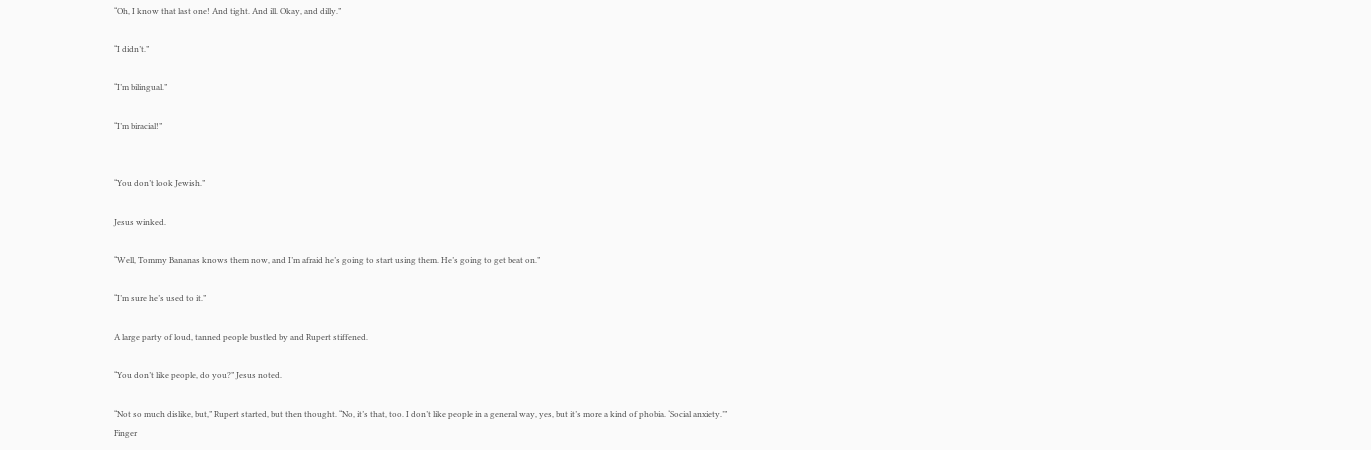“Oh, I know that last one! And tight. And ill. Okay, and dilly.”

“I didn’t.”

“I’m bilingual.”

“I’m biracial!”


“You don’t look Jewish.”

Jesus winked.

“Well, Tommy Bananas knows them now, and I’m afraid he’s going to start using them. He’s going to get beat on.”

“I’m sure he’s used to it.”

A large party of loud, tanned people bustled by and Rupert stiffened.

“You don’t like people, do you?” Jesus noted.

“Not so much dislike, but,” Rupert started, but then thought. “No, it’s that, too. I don’t like people in a general way, yes, but it’s more a kind of phobia. ‘Social anxiety.’” Finger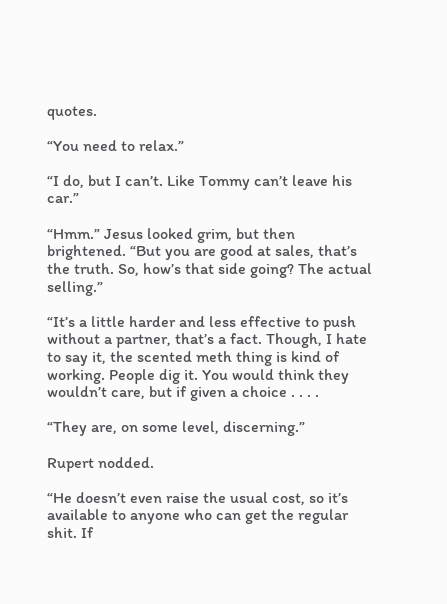quotes.

“You need to relax.”

“I do, but I can’t. Like Tommy can’t leave his car.”

“Hmm.” Jesus looked grim, but then brightened. “But you are good at sales, that’s the truth. So, how’s that side going? The actual selling.”

“It’s a little harder and less effective to push without a partner, that’s a fact. Though, I hate to say it, the scented meth thing is kind of working. People dig it. You would think they wouldn’t care, but if given a choice . . . .

“They are, on some level, discerning.”

Rupert nodded.

“He doesn’t even raise the usual cost, so it’s available to anyone who can get the regular shit. If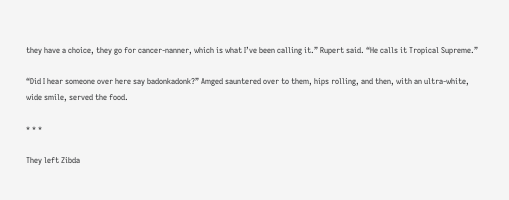they have a choice, they go for cancer-nanner, which is what I’ve been calling it.” Rupert said. “He calls it Tropical Supreme.”

“Did I hear someone over here say badonkadonk?” Amged sauntered over to them, hips rolling, and then, with an ultra-white, wide smile, served the food.

* * *

They left Zibda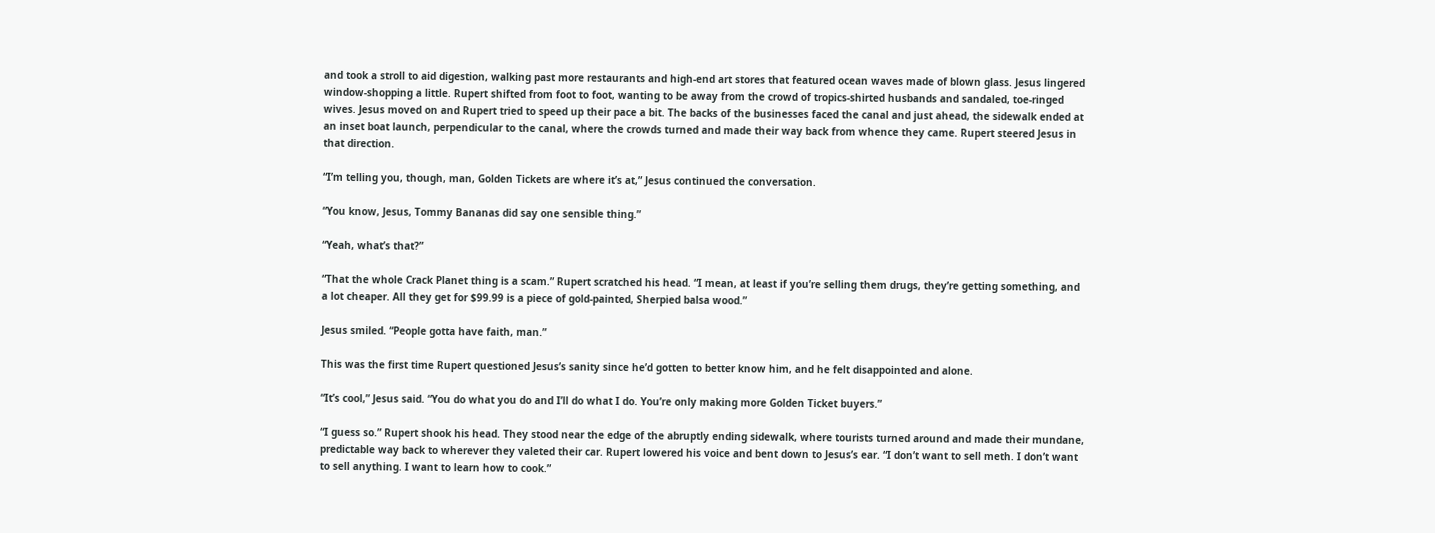and took a stroll to aid digestion, walking past more restaurants and high-end art stores that featured ocean waves made of blown glass. Jesus lingered window-shopping a little. Rupert shifted from foot to foot, wanting to be away from the crowd of tropics-shirted husbands and sandaled, toe-ringed wives. Jesus moved on and Rupert tried to speed up their pace a bit. The backs of the businesses faced the canal and just ahead, the sidewalk ended at an inset boat launch, perpendicular to the canal, where the crowds turned and made their way back from whence they came. Rupert steered Jesus in that direction.

“I’m telling you, though, man, Golden Tickets are where it’s at,” Jesus continued the conversation.

“You know, Jesus, Tommy Bananas did say one sensible thing.”

“Yeah, what’s that?”

“That the whole Crack Planet thing is a scam.” Rupert scratched his head. “I mean, at least if you’re selling them drugs, they’re getting something, and a lot cheaper. All they get for $99.99 is a piece of gold-painted, Sherpied balsa wood.”

Jesus smiled. “People gotta have faith, man.”

This was the first time Rupert questioned Jesus’s sanity since he’d gotten to better know him, and he felt disappointed and alone.

“It’s cool,” Jesus said. “You do what you do and I’ll do what I do. You’re only making more Golden Ticket buyers.”

“I guess so.” Rupert shook his head. They stood near the edge of the abruptly ending sidewalk, where tourists turned around and made their mundane, predictable way back to wherever they valeted their car. Rupert lowered his voice and bent down to Jesus’s ear. “I don’t want to sell meth. I don’t want to sell anything. I want to learn how to cook.”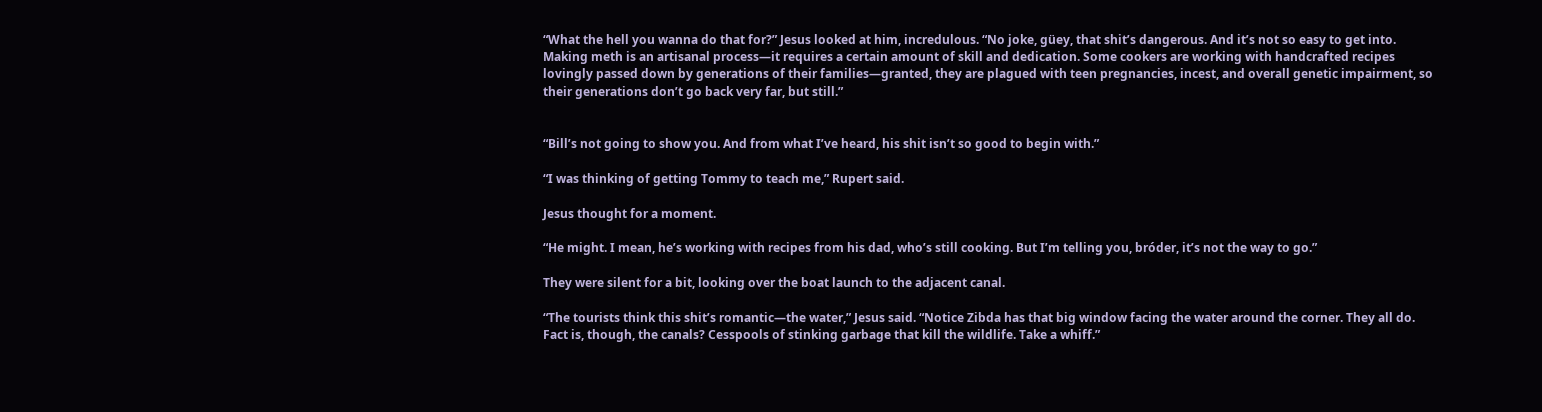“What the hell you wanna do that for?” Jesus looked at him, incredulous. “No joke, güey, that shit’s dangerous. And it’s not so easy to get into. Making meth is an artisanal process—it requires a certain amount of skill and dedication. Some cookers are working with handcrafted recipes lovingly passed down by generations of their families—granted, they are plagued with teen pregnancies, incest, and overall genetic impairment, so their generations don’t go back very far, but still.”


“Bill’s not going to show you. And from what I’ve heard, his shit isn’t so good to begin with.”

“I was thinking of getting Tommy to teach me,” Rupert said.

Jesus thought for a moment.

“He might. I mean, he’s working with recipes from his dad, who’s still cooking. But I’m telling you, bróder, it’s not the way to go.”

They were silent for a bit, looking over the boat launch to the adjacent canal.

“The tourists think this shit’s romantic—the water,” Jesus said. “Notice Zibda has that big window facing the water around the corner. They all do. Fact is, though, the canals? Cesspools of stinking garbage that kill the wildlife. Take a whiff.”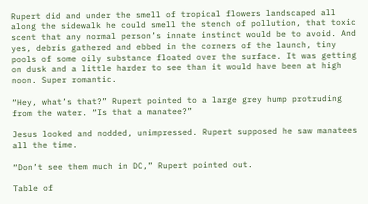Rupert did and under the smell of tropical flowers landscaped all along the sidewalk he could smell the stench of pollution, that toxic scent that any normal person’s innate instinct would be to avoid. And yes, debris gathered and ebbed in the corners of the launch, tiny pools of some oily substance floated over the surface. It was getting on dusk and a little harder to see than it would have been at high noon. Super romantic.

“Hey, what’s that?” Rupert pointed to a large grey hump protruding from the water. “Is that a manatee?”

Jesus looked and nodded, unimpressed. Rupert supposed he saw manatees all the time.

“Don’t see them much in DC,” Rupert pointed out.

Table of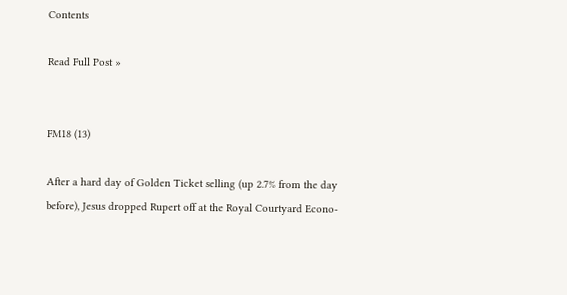Contents

Read Full Post »


FM18 (13)

After a hard day of Golden Ticket selling (up 2.7% from the day before), Jesus dropped Rupert off at the Royal Courtyard Econo-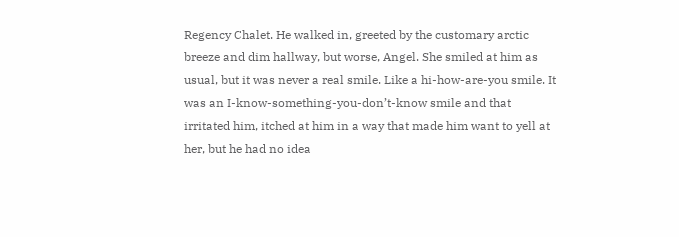Regency Chalet. He walked in, greeted by the customary arctic breeze and dim hallway, but worse, Angel. She smiled at him as usual, but it was never a real smile. Like a hi-how-are-you smile. It was an I-know-something-you-don’t-know smile and that irritated him, itched at him in a way that made him want to yell at her, but he had no idea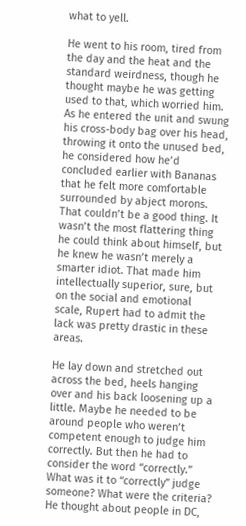what to yell.

He went to his room, tired from the day and the heat and the standard weirdness, though he thought maybe he was getting used to that, which worried him. As he entered the unit and swung his cross-body bag over his head, throwing it onto the unused bed, he considered how he’d concluded earlier with Bananas that he felt more comfortable surrounded by abject morons. That couldn’t be a good thing. It wasn’t the most flattering thing he could think about himself, but he knew he wasn’t merely a smarter idiot. That made him intellectually superior, sure, but on the social and emotional scale, Rupert had to admit the lack was pretty drastic in these areas.

He lay down and stretched out across the bed, heels hanging over and his back loosening up a little. Maybe he needed to be around people who weren’t competent enough to judge him correctly. But then he had to consider the word “correctly.” What was it to “correctly” judge someone? What were the criteria? He thought about people in DC,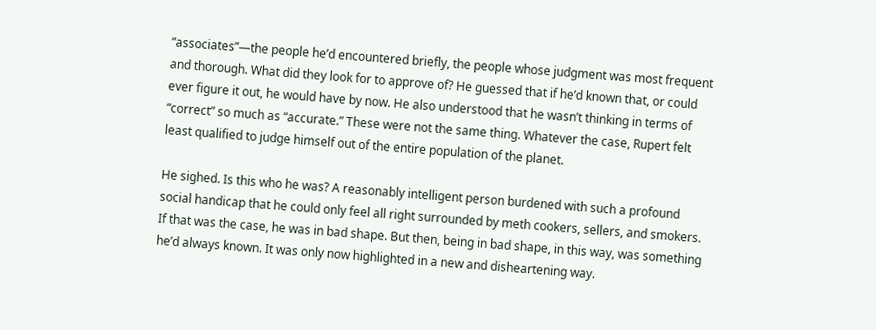“associates”—the people he’d encountered briefly, the people whose judgment was most frequent and thorough. What did they look for to approve of? He guessed that if he’d known that, or could ever figure it out, he would have by now. He also understood that he wasn’t thinking in terms of “correct” so much as “accurate.” These were not the same thing. Whatever the case, Rupert felt least qualified to judge himself out of the entire population of the planet.

He sighed. Is this who he was? A reasonably intelligent person burdened with such a profound social handicap that he could only feel all right surrounded by meth cookers, sellers, and smokers. If that was the case, he was in bad shape. But then, being in bad shape, in this way, was something he’d always known. It was only now highlighted in a new and disheartening way.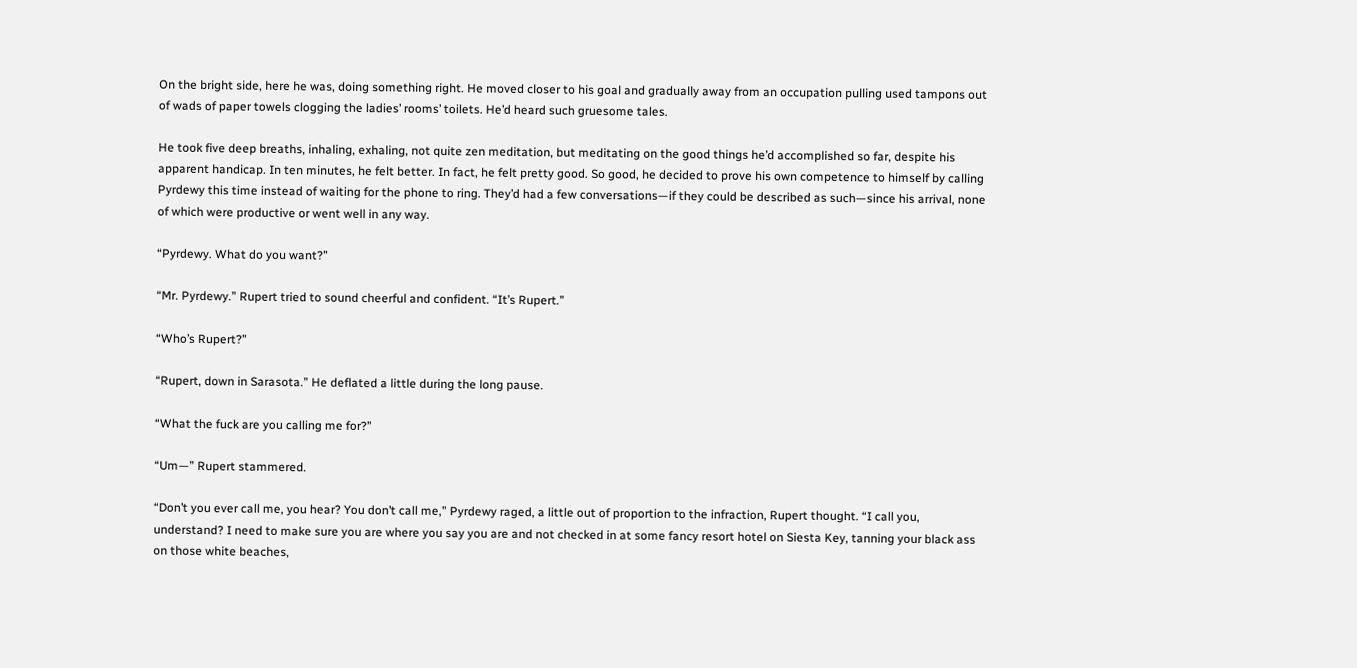On the bright side, here he was, doing something right. He moved closer to his goal and gradually away from an occupation pulling used tampons out of wads of paper towels clogging the ladies’ rooms’ toilets. He’d heard such gruesome tales.

He took five deep breaths, inhaling, exhaling, not quite zen meditation, but meditating on the good things he’d accomplished so far, despite his apparent handicap. In ten minutes, he felt better. In fact, he felt pretty good. So good, he decided to prove his own competence to himself by calling Pyrdewy this time instead of waiting for the phone to ring. They’d had a few conversations—if they could be described as such—since his arrival, none of which were productive or went well in any way.

“Pyrdewy. What do you want?”

“Mr. Pyrdewy.” Rupert tried to sound cheerful and confident. “It’s Rupert.”

“Who’s Rupert?”

“Rupert, down in Sarasota.” He deflated a little during the long pause.

“What the fuck are you calling me for?”

“Um—” Rupert stammered.

“Don’t you ever call me, you hear? You don’t call me,” Pyrdewy raged, a little out of proportion to the infraction, Rupert thought. “I call you, understand? I need to make sure you are where you say you are and not checked in at some fancy resort hotel on Siesta Key, tanning your black ass on those white beaches,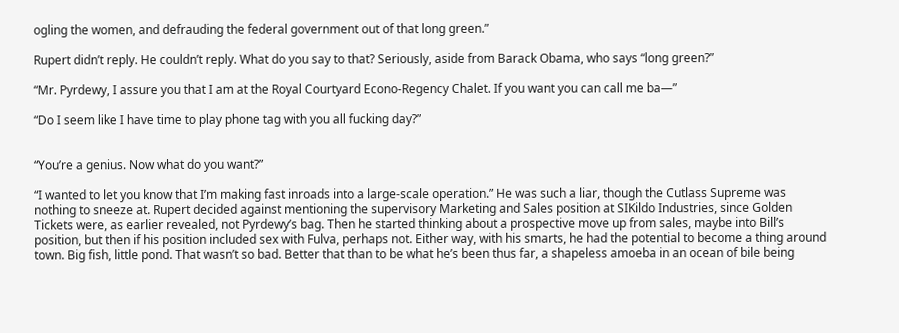ogling the women, and defrauding the federal government out of that long green.”

Rupert didn’t reply. He couldn’t reply. What do you say to that? Seriously, aside from Barack Obama, who says “long green?”

“Mr. Pyrdewy, I assure you that I am at the Royal Courtyard Econo-Regency Chalet. If you want you can call me ba—”

“Do I seem like I have time to play phone tag with you all fucking day?”


“You’re a genius. Now what do you want?”

“I wanted to let you know that I’m making fast inroads into a large-scale operation.” He was such a liar, though the Cutlass Supreme was nothing to sneeze at. Rupert decided against mentioning the supervisory Marketing and Sales position at SIKildo Industries, since Golden Tickets were, as earlier revealed, not Pyrdewy’s bag. Then he started thinking about a prospective move up from sales, maybe into Bill’s position, but then if his position included sex with Fulva, perhaps not. Either way, with his smarts, he had the potential to become a thing around town. Big fish, little pond. That wasn’t so bad. Better that than to be what he’s been thus far, a shapeless amoeba in an ocean of bile being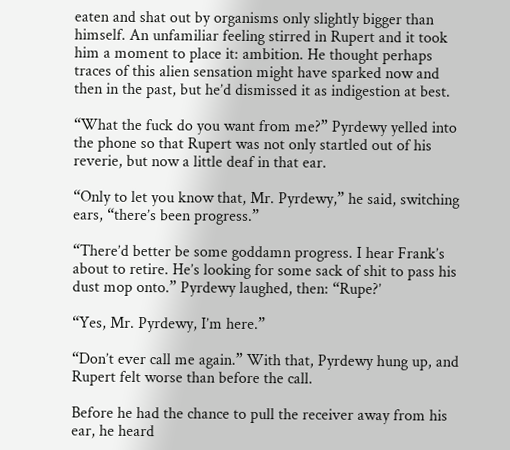eaten and shat out by organisms only slightly bigger than himself. An unfamiliar feeling stirred in Rupert and it took him a moment to place it: ambition. He thought perhaps traces of this alien sensation might have sparked now and then in the past, but he’d dismissed it as indigestion at best.

“What the fuck do you want from me?” Pyrdewy yelled into the phone so that Rupert was not only startled out of his reverie, but now a little deaf in that ear.

“Only to let you know that, Mr. Pyrdewy,” he said, switching ears, “there’s been progress.”

“There’d better be some goddamn progress. I hear Frank’s about to retire. He’s looking for some sack of shit to pass his dust mop onto.” Pyrdewy laughed, then: “Rupe?’

“Yes, Mr. Pyrdewy, I’m here.”

“Don’t ever call me again.” With that, Pyrdewy hung up, and Rupert felt worse than before the call.

Before he had the chance to pull the receiver away from his ear, he heard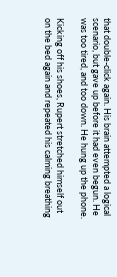that double-click again. His brain attempted a logical scenario, but gave up before it had even begun. He was too tired, and too down. He hung up the phone.

Kicking off his shoes, Rupert stretched himself out on the bed again and repeated his calming breathing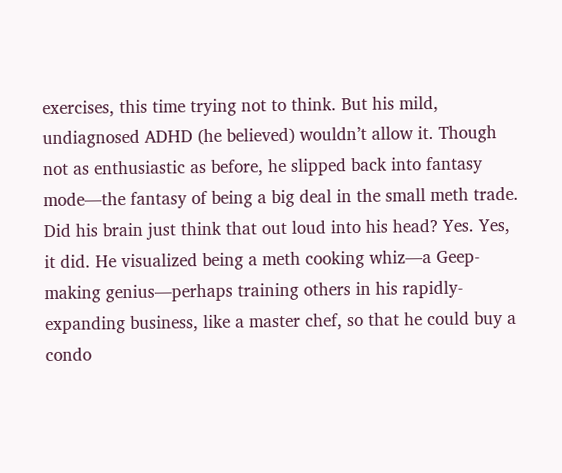exercises, this time trying not to think. But his mild, undiagnosed ADHD (he believed) wouldn’t allow it. Though not as enthusiastic as before, he slipped back into fantasy mode—the fantasy of being a big deal in the small meth trade. Did his brain just think that out loud into his head? Yes. Yes, it did. He visualized being a meth cooking whiz—a Geep-making genius—perhaps training others in his rapidly-expanding business, like a master chef, so that he could buy a condo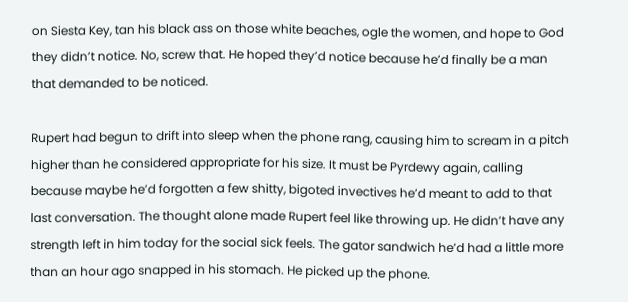on Siesta Key, tan his black ass on those white beaches, ogle the women, and hope to God they didn’t notice. No, screw that. He hoped they’d notice because he’d finally be a man that demanded to be noticed.

Rupert had begun to drift into sleep when the phone rang, causing him to scream in a pitch higher than he considered appropriate for his size. It must be Pyrdewy again, calling because maybe he’d forgotten a few shitty, bigoted invectives he’d meant to add to that last conversation. The thought alone made Rupert feel like throwing up. He didn’t have any strength left in him today for the social sick feels. The gator sandwich he’d had a little more than an hour ago snapped in his stomach. He picked up the phone.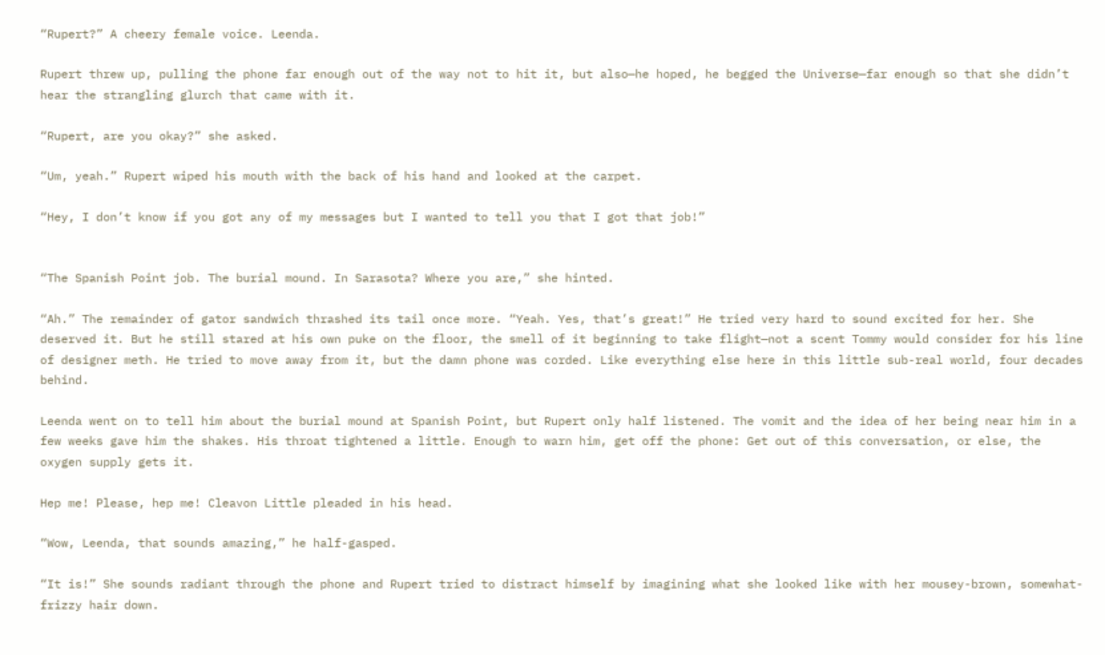“Rupert?” A cheery female voice. Leenda.

Rupert threw up, pulling the phone far enough out of the way not to hit it, but also—he hoped, he begged the Universe—far enough so that she didn’t hear the strangling glurch that came with it.

“Rupert, are you okay?” she asked.

“Um, yeah.” Rupert wiped his mouth with the back of his hand and looked at the carpet.

“Hey, I don’t know if you got any of my messages but I wanted to tell you that I got that job!”


“The Spanish Point job. The burial mound. In Sarasota? Where you are,” she hinted.

“Ah.” The remainder of gator sandwich thrashed its tail once more. “Yeah. Yes, that’s great!” He tried very hard to sound excited for her. She deserved it. But he still stared at his own puke on the floor, the smell of it beginning to take flight—not a scent Tommy would consider for his line of designer meth. He tried to move away from it, but the damn phone was corded. Like everything else here in this little sub-real world, four decades behind.

Leenda went on to tell him about the burial mound at Spanish Point, but Rupert only half listened. The vomit and the idea of her being near him in a few weeks gave him the shakes. His throat tightened a little. Enough to warn him, get off the phone: Get out of this conversation, or else, the oxygen supply gets it.

Hep me! Please, hep me! Cleavon Little pleaded in his head.

“Wow, Leenda, that sounds amazing,” he half-gasped.

“It is!” She sounds radiant through the phone and Rupert tried to distract himself by imagining what she looked like with her mousey-brown, somewhat-frizzy hair down.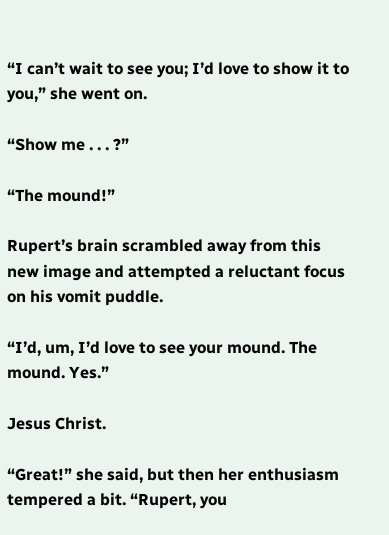“I can’t wait to see you; I’d love to show it to you,” she went on.

“Show me . . . ?”

“The mound!”

Rupert’s brain scrambled away from this new image and attempted a reluctant focus on his vomit puddle.

“I’d, um, I’d love to see your mound. The mound. Yes.”

Jesus Christ.

“Great!” she said, but then her enthusiasm tempered a bit. “Rupert, you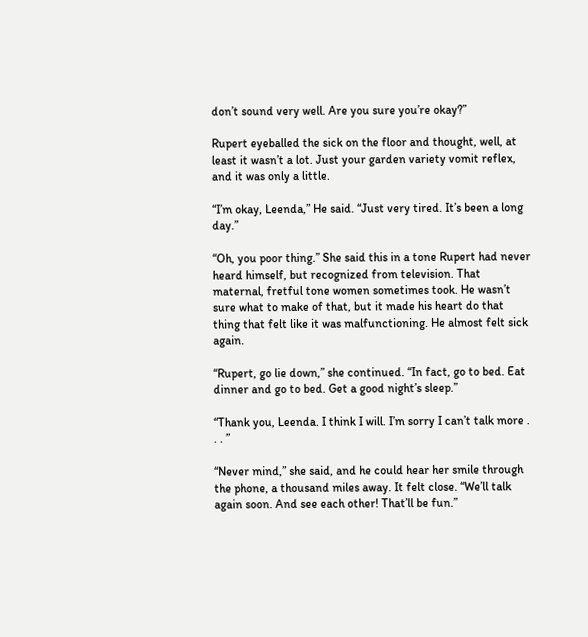don’t sound very well. Are you sure you’re okay?”

Rupert eyeballed the sick on the floor and thought, well, at least it wasn’t a lot. Just your garden variety vomit reflex, and it was only a little.

“I’m okay, Leenda,” He said. “Just very tired. It’s been a long day.”

“Oh, you poor thing.” She said this in a tone Rupert had never heard himself, but recognized from television. That maternal, fretful tone women sometimes took. He wasn’t sure what to make of that, but it made his heart do that thing that felt like it was malfunctioning. He almost felt sick again.

“Rupert, go lie down,” she continued. “In fact, go to bed. Eat dinner and go to bed. Get a good night’s sleep.”

“Thank you, Leenda. I think I will. I’m sorry I can’t talk more . . . ”

“Never mind,” she said, and he could hear her smile through the phone, a thousand miles away. It felt close. “We’ll talk again soon. And see each other! That’ll be fun.”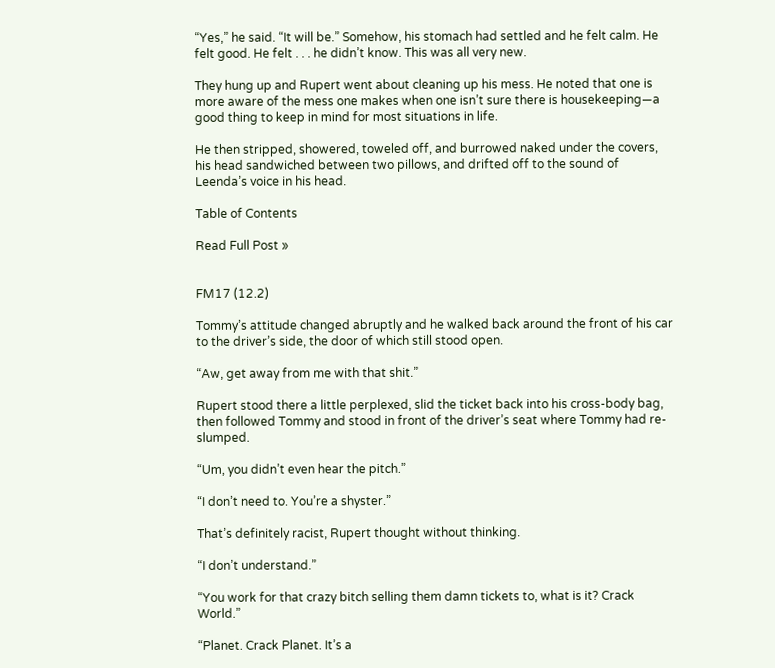“Yes,” he said. “It will be.” Somehow, his stomach had settled and he felt calm. He felt good. He felt . . . he didn’t know. This was all very new.

They hung up and Rupert went about cleaning up his mess. He noted that one is more aware of the mess one makes when one isn’t sure there is housekeeping—a good thing to keep in mind for most situations in life.

He then stripped, showered, toweled off, and burrowed naked under the covers, his head sandwiched between two pillows, and drifted off to the sound of Leenda’s voice in his head.

Table of Contents

Read Full Post »


FM17 (12.2)

Tommy’s attitude changed abruptly and he walked back around the front of his car to the driver’s side, the door of which still stood open.

“Aw, get away from me with that shit.”

Rupert stood there a little perplexed, slid the ticket back into his cross-body bag, then followed Tommy and stood in front of the driver’s seat where Tommy had re-slumped.

“Um, you didn’t even hear the pitch.”

“I don’t need to. You’re a shyster.”

That’s definitely racist, Rupert thought without thinking.

“I don’t understand.”

“You work for that crazy bitch selling them damn tickets to, what is it? Crack World.”

“Planet. Crack Planet. It’s a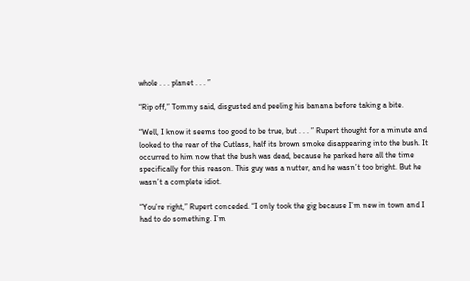whole . . . planet . . . ”

“Rip off,” Tommy said, disgusted and peeling his banana before taking a bite.

“Well, I know it seems too good to be true, but . . . ” Rupert thought for a minute and looked to the rear of the Cutlass, half its brown smoke disappearing into the bush. It occurred to him now that the bush was dead, because he parked here all the time specifically for this reason. This guy was a nutter, and he wasn’t too bright. But he wasn’t a complete idiot.

“You’re right,” Rupert conceded. “I only took the gig because I’m new in town and I had to do something. I’m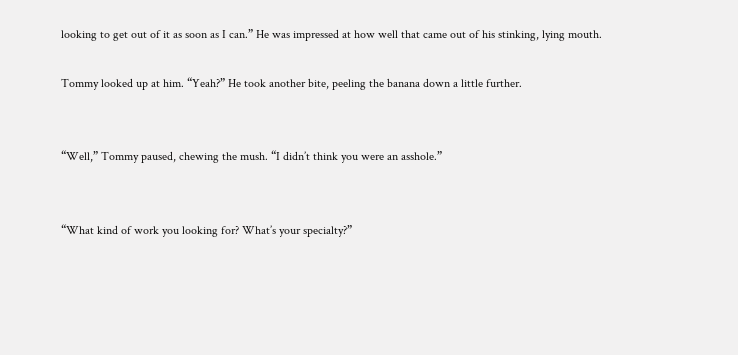looking to get out of it as soon as I can.” He was impressed at how well that came out of his stinking, lying mouth.

Tommy looked up at him. “Yeah?” He took another bite, peeling the banana down a little further.


“Well,” Tommy paused, chewing the mush. “I didn’t think you were an asshole.”


“What kind of work you looking for? What’s your specialty?”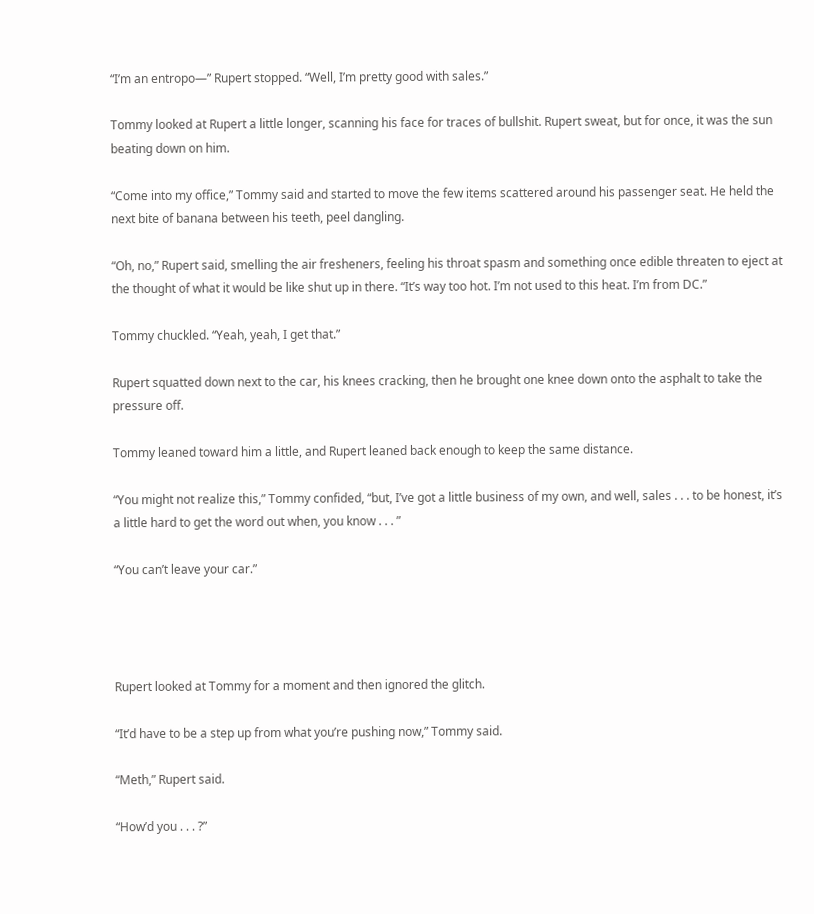“I’m an entropo—” Rupert stopped. “Well, I’m pretty good with sales.”

Tommy looked at Rupert a little longer, scanning his face for traces of bullshit. Rupert sweat, but for once, it was the sun beating down on him.

“Come into my office,” Tommy said and started to move the few items scattered around his passenger seat. He held the next bite of banana between his teeth, peel dangling.

“Oh, no,” Rupert said, smelling the air fresheners, feeling his throat spasm and something once edible threaten to eject at the thought of what it would be like shut up in there. “It’s way too hot. I’m not used to this heat. I’m from DC.”

Tommy chuckled. “Yeah, yeah, I get that.”

Rupert squatted down next to the car, his knees cracking, then he brought one knee down onto the asphalt to take the pressure off.

Tommy leaned toward him a little, and Rupert leaned back enough to keep the same distance.

“You might not realize this,” Tommy confided, “but, I’ve got a little business of my own, and well, sales . . . to be honest, it’s a little hard to get the word out when, you know . . . ”

“You can’t leave your car.”




Rupert looked at Tommy for a moment and then ignored the glitch.

“It’d have to be a step up from what you’re pushing now,” Tommy said.

“Meth,” Rupert said.

“How’d you . . . ?”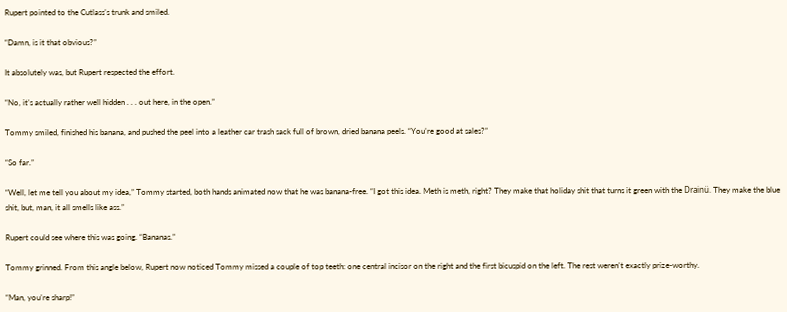Rupert pointed to the Cutlass’s trunk and smiled.

“Damn, is it that obvious?”

It absolutely was, but Rupert respected the effort.

“No, it’s actually rather well hidden . . . out here, in the open.”

Tommy smiled, finished his banana, and pushed the peel into a leather car trash sack full of brown, dried banana peels. “You’re good at sales?”

“So far.”

“Well, let me tell you about my idea,” Tommy started, both hands animated now that he was banana-free. “I got this idea. Meth is meth, right? They make that holiday shit that turns it green with the Drainü. They make the blue shit, but, man, it all smells like ass.”

Rupert could see where this was going. “Bananas.”

Tommy grinned. From this angle below, Rupert now noticed Tommy missed a couple of top teeth: one central incisor on the right and the first bicuspid on the left. The rest weren’t exactly prize-worthy.

“Man, you’re sharp!”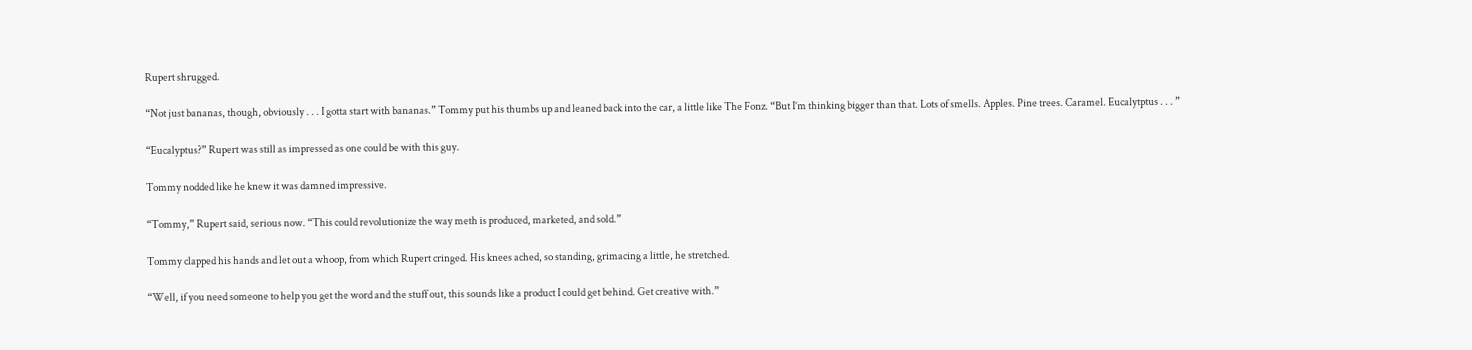Rupert shrugged.

“Not just bananas, though, obviously . . . I gotta start with bananas.” Tommy put his thumbs up and leaned back into the car, a little like The Fonz. “But I’m thinking bigger than that. Lots of smells. Apples. Pine trees. Caramel. Eucalytptus . . . ”

“Eucalyptus?” Rupert was still as impressed as one could be with this guy.

Tommy nodded like he knew it was damned impressive.

“Tommy,” Rupert said, serious now. “This could revolutionize the way meth is produced, marketed, and sold.”

Tommy clapped his hands and let out a whoop, from which Rupert cringed. His knees ached, so standing, grimacing a little, he stretched.

“Well, if you need someone to help you get the word and the stuff out, this sounds like a product I could get behind. Get creative with.”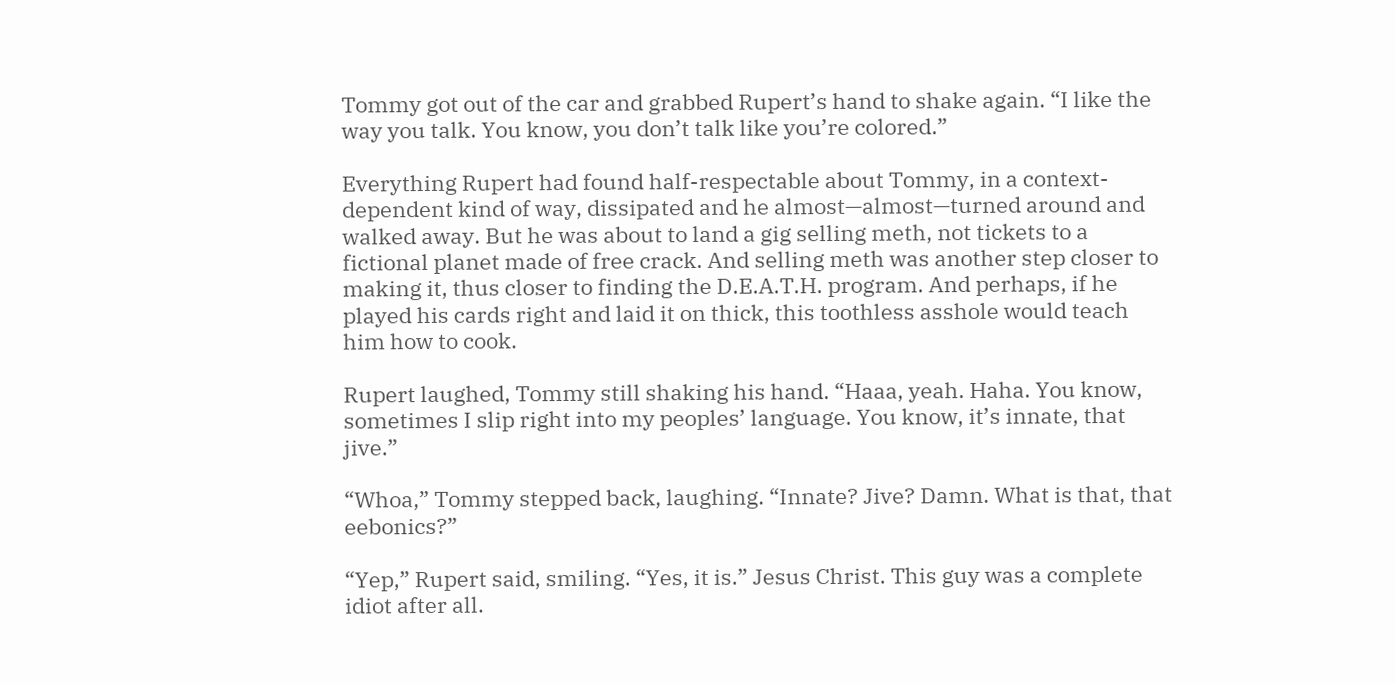Tommy got out of the car and grabbed Rupert’s hand to shake again. “I like the way you talk. You know, you don’t talk like you’re colored.”

Everything Rupert had found half-respectable about Tommy, in a context-dependent kind of way, dissipated and he almost—almost—turned around and walked away. But he was about to land a gig selling meth, not tickets to a fictional planet made of free crack. And selling meth was another step closer to making it, thus closer to finding the D.E.A.T.H. program. And perhaps, if he played his cards right and laid it on thick, this toothless asshole would teach him how to cook.

Rupert laughed, Tommy still shaking his hand. “Haaa, yeah. Haha. You know, sometimes I slip right into my peoples’ language. You know, it’s innate, that jive.”

“Whoa,” Tommy stepped back, laughing. “Innate? Jive? Damn. What is that, that eebonics?”

“Yep,” Rupert said, smiling. “Yes, it is.” Jesus Christ. This guy was a complete idiot after all.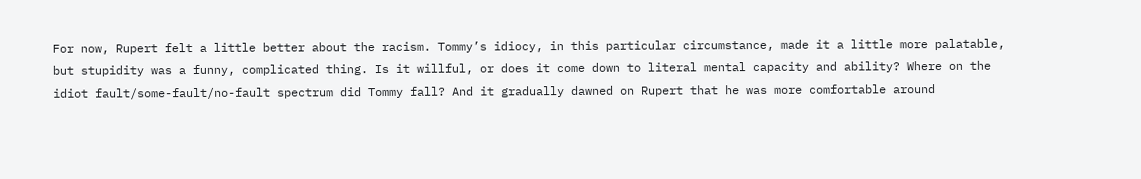For now, Rupert felt a little better about the racism. Tommy’s idiocy, in this particular circumstance, made it a little more palatable, but stupidity was a funny, complicated thing. Is it willful, or does it come down to literal mental capacity and ability? Where on the idiot fault/some-fault/no-fault spectrum did Tommy fall? And it gradually dawned on Rupert that he was more comfortable around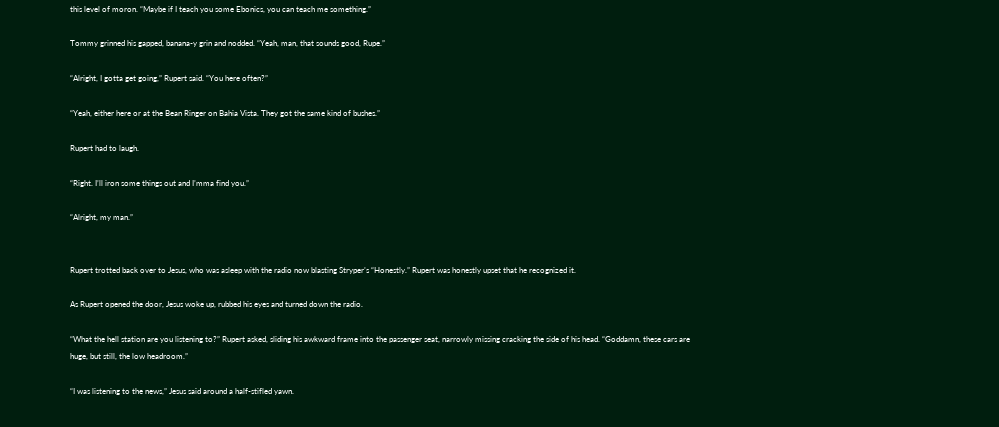this level of moron. “Maybe if I teach you some Ebonics, you can teach me something.”

Tommy grinned his gapped, banana-y grin and nodded. “Yeah, man, that sounds good, Rupe.”

“Alright, I gotta get going,” Rupert said. “You here often?”

“Yeah, either here or at the Bean Ringer on Bahia Vista. They got the same kind of bushes.”

Rupert had to laugh.

“Right. I’ll iron some things out and I’mma find you.”

“Alright, my man.”


Rupert trotted back over to Jesus, who was asleep with the radio now blasting Stryper’s “Honestly.” Rupert was honestly upset that he recognized it.

As Rupert opened the door, Jesus woke up, rubbed his eyes and turned down the radio.

“What the hell station are you listening to?” Rupert asked, sliding his awkward frame into the passenger seat, narrowly missing cracking the side of his head. “Goddamn, these cars are huge, but still, the low headroom.”

“I was listening to the news,” Jesus said around a half-stifled yawn.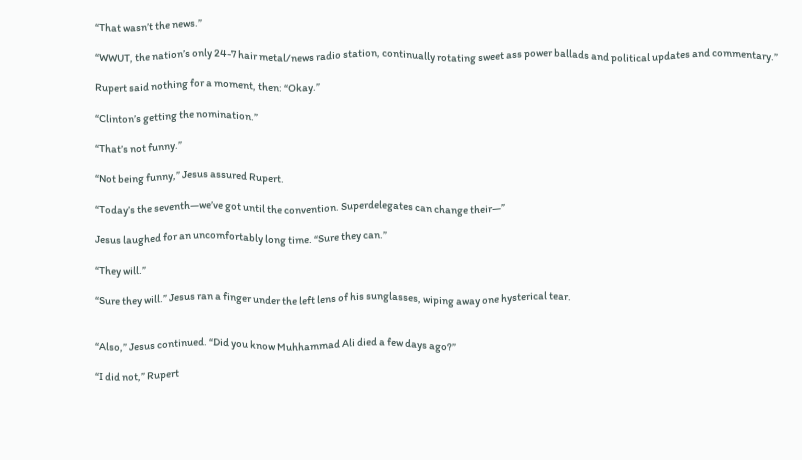“That wasn’t the news.”

“WWUT, the nation’s only 24-7 hair metal/news radio station, continually rotating sweet ass power ballads and political updates and commentary.”

Rupert said nothing for a moment, then: “Okay.”

“Clinton’s getting the nomination.”

“That’s not funny.”

“Not being funny,” Jesus assured Rupert.

“Today’s the seventh—we’ve got until the convention. Superdelegates can change their—”

Jesus laughed for an uncomfortably long time. “Sure they can.”

“They will.”

“Sure they will.” Jesus ran a finger under the left lens of his sunglasses, wiping away one hysterical tear.


“Also,” Jesus continued. “Did you know Muhhammad Ali died a few days ago?”

“I did not,” Rupert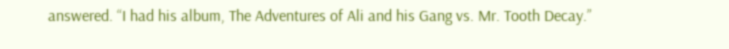answered. “I had his album, The Adventures of Ali and his Gang vs. Mr. Tooth Decay.”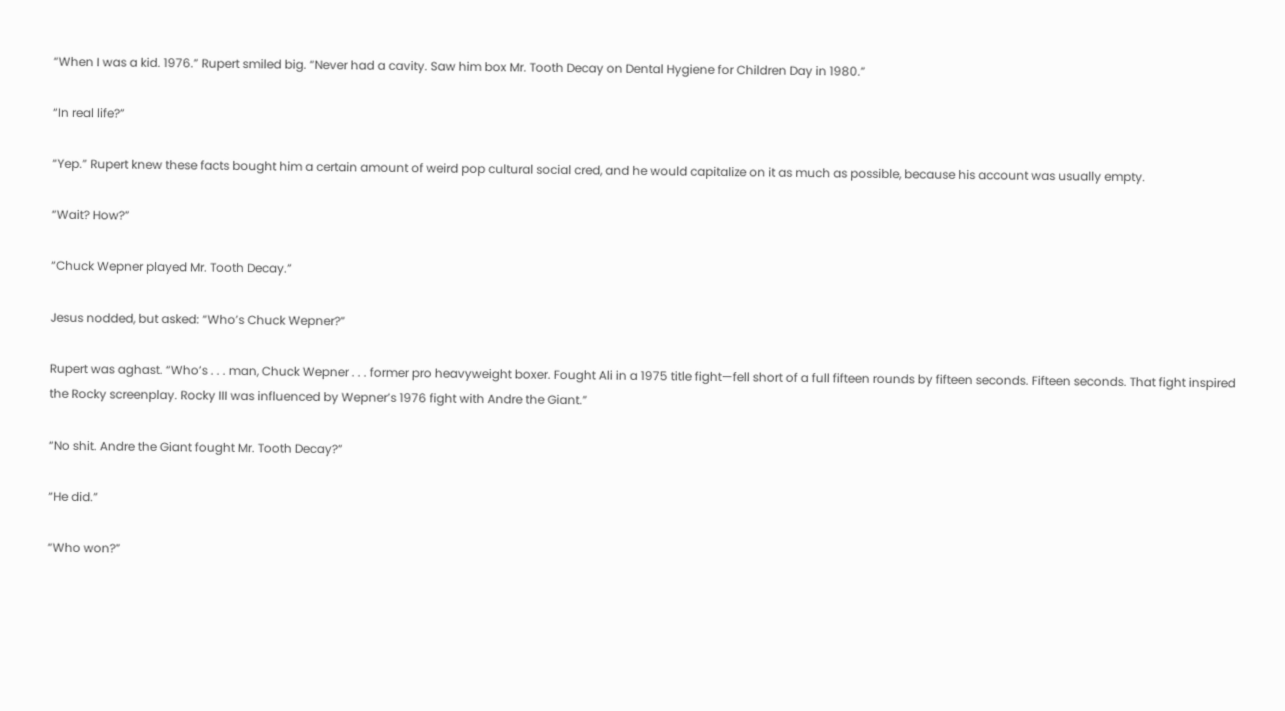“When I was a kid. 1976.” Rupert smiled big. “Never had a cavity. Saw him box Mr. Tooth Decay on Dental Hygiene for Children Day in 1980.”

“In real life?”

“Yep.” Rupert knew these facts bought him a certain amount of weird pop cultural social cred, and he would capitalize on it as much as possible, because his account was usually empty.

“Wait? How?”

“Chuck Wepner played Mr. Tooth Decay.”

Jesus nodded, but asked: “Who’s Chuck Wepner?”

Rupert was aghast. “Who’s . . . man, Chuck Wepner . . . former pro heavyweight boxer. Fought Ali in a 1975 title fight—fell short of a full fifteen rounds by fifteen seconds. Fifteen seconds. That fight inspired the Rocky screenplay. Rocky III was influenced by Wepner’s 1976 fight with Andre the Giant.”

“No shit. Andre the Giant fought Mr. Tooth Decay?”

“He did.”

“Who won?”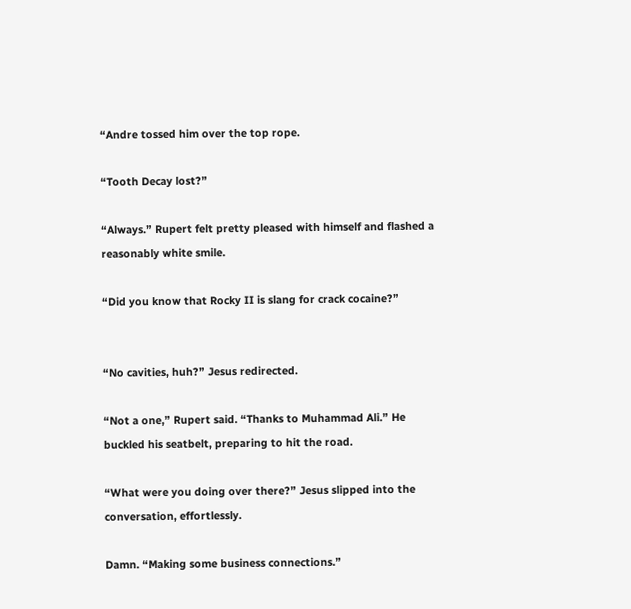“Andre tossed him over the top rope.

“Tooth Decay lost?”

“Always.” Rupert felt pretty pleased with himself and flashed a reasonably white smile.

“Did you know that Rocky II is slang for crack cocaine?”


“No cavities, huh?” Jesus redirected.

“Not a one,” Rupert said. “Thanks to Muhammad Ali.” He buckled his seatbelt, preparing to hit the road.

“What were you doing over there?” Jesus slipped into the conversation, effortlessly.

Damn. “Making some business connections.”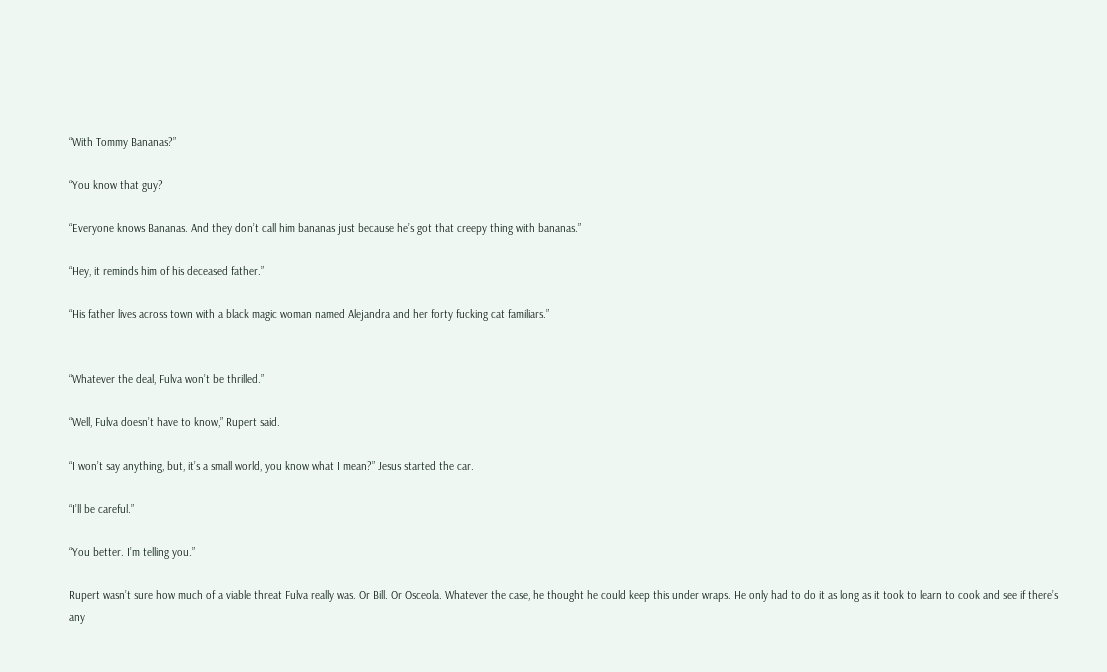“With Tommy Bananas?”

“You know that guy?

“Everyone knows Bananas. And they don’t call him bananas just because he’s got that creepy thing with bananas.”

“Hey, it reminds him of his deceased father.”

“His father lives across town with a black magic woman named Alejandra and her forty fucking cat familiars.”


“Whatever the deal, Fulva won’t be thrilled.”

“Well, Fulva doesn’t have to know,” Rupert said.

“I won’t say anything, but, it’s a small world, you know what I mean?” Jesus started the car.

“I’ll be careful.”

“You better. I’m telling you.”

Rupert wasn’t sure how much of a viable threat Fulva really was. Or Bill. Or Osceola. Whatever the case, he thought he could keep this under wraps. He only had to do it as long as it took to learn to cook and see if there’s any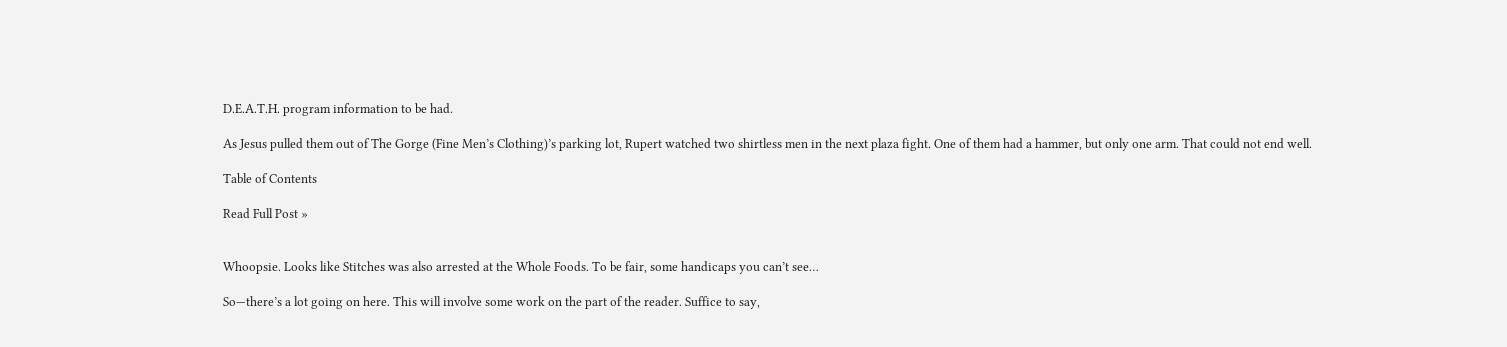D.E.A.T.H. program information to be had.

As Jesus pulled them out of The Gorge (Fine Men’s Clothing)’s parking lot, Rupert watched two shirtless men in the next plaza fight. One of them had a hammer, but only one arm. That could not end well.

Table of Contents

Read Full Post »


Whoopsie. Looks like Stitches was also arrested at the Whole Foods. To be fair, some handicaps you can’t see…

So—there’s a lot going on here. This will involve some work on the part of the reader. Suffice to say,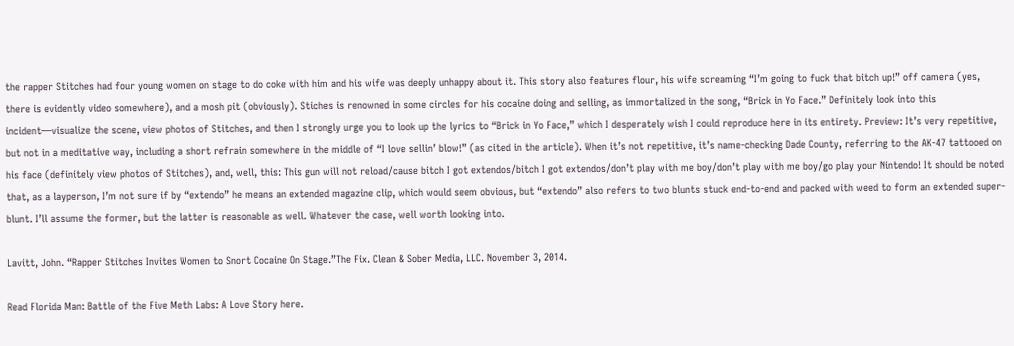the rapper Stitches had four young women on stage to do coke with him and his wife was deeply unhappy about it. This story also features flour, his wife screaming “I’m going to fuck that bitch up!” off camera (yes, there is evidently video somewhere), and a mosh pit (obviously). Stiches is renowned in some circles for his cocaine doing and selling, as immortalized in the song, “Brick in Yo Face.” Definitely look into this incident—visualize the scene, view photos of Stitches, and then I strongly urge you to look up the lyrics to “Brick in Yo Face,” which I desperately wish I could reproduce here in its entirety. Preview: It’s very repetitive, but not in a meditative way, including a short refrain somewhere in the middle of “I love sellin’ blow!” (as cited in the article). When it’s not repetitive, it’s name-checking Dade County, referring to the AK-47 tattooed on his face (definitely view photos of Stitches), and, well, this: This gun will not reload/cause bitch I got extendos/bitch I got extendos/don’t play with me boy/don’t play with me boy/go play your Nintendo! It should be noted that, as a layperson, I’m not sure if by “extendo” he means an extended magazine clip, which would seem obvious, but “extendo” also refers to two blunts stuck end-to-end and packed with weed to form an extended super-blunt. I’ll assume the former, but the latter is reasonable as well. Whatever the case, well worth looking into.

Lavitt, John. “Rapper Stitches Invites Women to Snort Cocaine On Stage.”The Fix. Clean & Sober Media, LLC. November 3, 2014.

Read Florida Man: Battle of the Five Meth Labs: A Love Story here.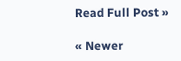Read Full Post »

« Newer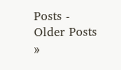Posts - Older Posts »